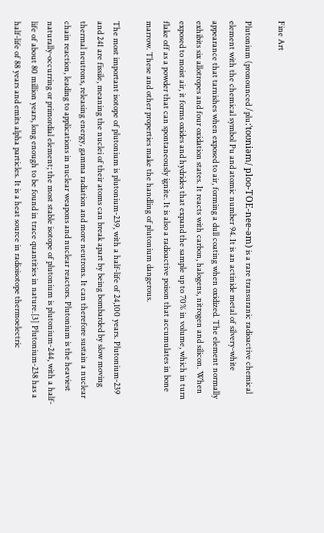Fine Art

Plutonium (pronounced /pluːˈtoʊniəm/ ploo-TOE-nee-əm) is a rare transuranic radioactive chemical element with the chemical symbol Pu and atomic number 94. It is an actinide metal of silvery-white appearance that tarnishes when exposed to air, forming a dull coating when oxidized. The element normally exhibits six allotropes and four oxidation states. It reacts with carbon, halogens, nitrogen and silicon. When exposed to moist air, it forms oxides and hydrides that expand the sample up to 70% in volume, which in turn flake off as a powder that can spontaneously ignite. It is also a radioactive poison that accumulates in bone marrow. These and other properties make the handling of plutonium dangerous.

The most important isotope of plutonium is plutonium-239, with a half-life of 24,100 years. Plutonium-239 and 241 are fissile, meaning the nuclei of their atoms can break apart by being bombarded by slow moving thermal neutrons, releasing energy, gamma radiation and more neutrons. It can therefore sustain a nuclear chain reaction, leading to applications in nuclear weapons and nuclear reactors. Plutonium is the heaviest naturally-occurring or primordial element; the most stable isotope of plutonium is plutonium-244, with a half-life of about 80 million years, long enough to be found in trace quantities in nature.[3] Plutonium-238 has a half-life of 88 years and emits alpha particles. It is a heat source in radioisotope thermoelectric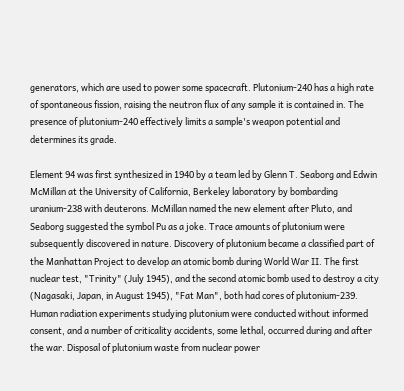generators, which are used to power some spacecraft. Plutonium-240 has a high rate of spontaneous fission, raising the neutron flux of any sample it is contained in. The presence of plutonium-240 effectively limits a sample's weapon potential and determines its grade.

Element 94 was first synthesized in 1940 by a team led by Glenn T. Seaborg and Edwin McMillan at the University of California, Berkeley laboratory by bombarding uranium-238 with deuterons. McMillan named the new element after Pluto, and Seaborg suggested the symbol Pu as a joke. Trace amounts of plutonium were subsequently discovered in nature. Discovery of plutonium became a classified part of the Manhattan Project to develop an atomic bomb during World War II. The first nuclear test, "Trinity" (July 1945), and the second atomic bomb used to destroy a city (Nagasaki, Japan, in August 1945), "Fat Man", both had cores of plutonium-239. Human radiation experiments studying plutonium were conducted without informed consent, and a number of criticality accidents, some lethal, occurred during and after the war. Disposal of plutonium waste from nuclear power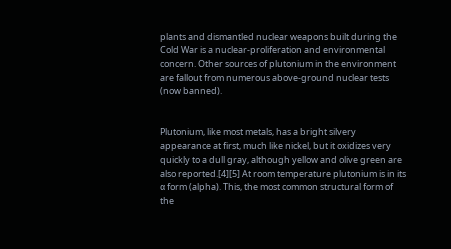plants and dismantled nuclear weapons built during the Cold War is a nuclear-proliferation and environmental concern. Other sources of plutonium in the environment are fallout from numerous above-ground nuclear tests (now banned).


Plutonium, like most metals, has a bright silvery appearance at first, much like nickel, but it oxidizes very quickly to a dull gray, although yellow and olive green are also reported.[4][5] At room temperature plutonium is in its α form (alpha). This, the most common structural form of the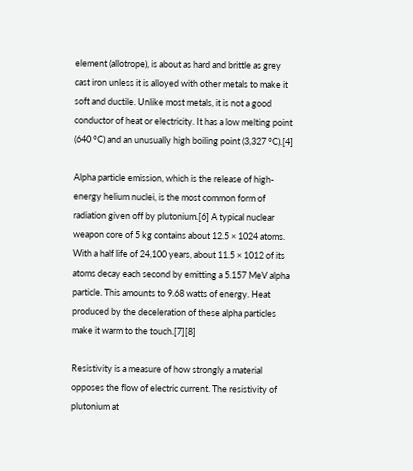element (allotrope), is about as hard and brittle as grey cast iron unless it is alloyed with other metals to make it soft and ductile. Unlike most metals, it is not a good conductor of heat or electricity. It has a low melting point (640 °C) and an unusually high boiling point (3,327 °C).[4]

Alpha particle emission, which is the release of high-energy helium nuclei, is the most common form of radiation given off by plutonium.[6] A typical nuclear weapon core of 5 kg contains about 12.5 × 1024 atoms. With a half life of 24,100 years, about 11.5 × 1012 of its atoms decay each second by emitting a 5.157 MeV alpha particle. This amounts to 9.68 watts of energy. Heat produced by the deceleration of these alpha particles make it warm to the touch.[7][8]

Resistivity is a measure of how strongly a material opposes the flow of electric current. The resistivity of plutonium at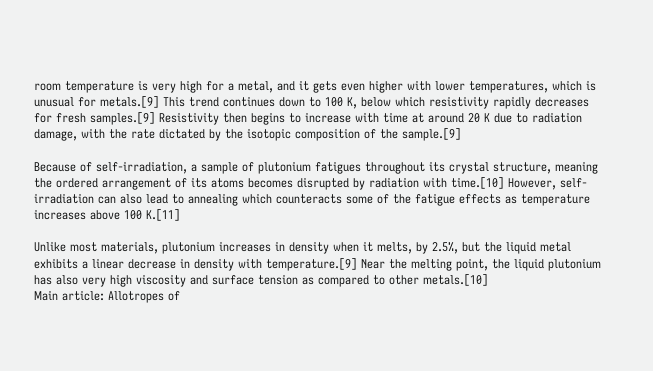room temperature is very high for a metal, and it gets even higher with lower temperatures, which is unusual for metals.[9] This trend continues down to 100 K, below which resistivity rapidly decreases for fresh samples.[9] Resistivity then begins to increase with time at around 20 K due to radiation damage, with the rate dictated by the isotopic composition of the sample.[9]

Because of self-irradiation, a sample of plutonium fatigues throughout its crystal structure, meaning the ordered arrangement of its atoms becomes disrupted by radiation with time.[10] However, self-irradiation can also lead to annealing which counteracts some of the fatigue effects as temperature increases above 100 K.[11]

Unlike most materials, plutonium increases in density when it melts, by 2.5%, but the liquid metal exhibits a linear decrease in density with temperature.[9] Near the melting point, the liquid plutonium has also very high viscosity and surface tension as compared to other metals.[10]
Main article: Allotropes of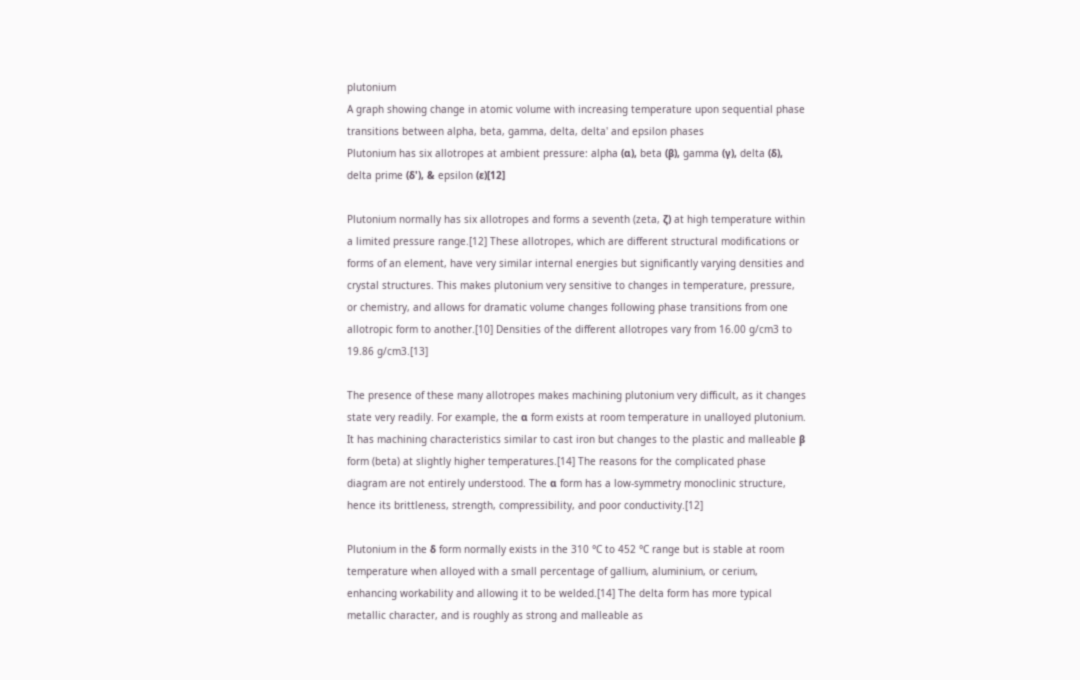plutonium
A graph showing change in atomic volume with increasing temperature upon sequential phase transitions between alpha, beta, gamma, delta, delta' and epsilon phases
Plutonium has six allotropes at ambient pressure: alpha (α), beta (β), gamma (γ), delta (δ), delta prime (δ'), & epsilon (ε)[12]

Plutonium normally has six allotropes and forms a seventh (zeta, ζ) at high temperature within a limited pressure range.[12] These allotropes, which are different structural modifications or forms of an element, have very similar internal energies but significantly varying densities and crystal structures. This makes plutonium very sensitive to changes in temperature, pressure, or chemistry, and allows for dramatic volume changes following phase transitions from one allotropic form to another.[10] Densities of the different allotropes vary from 16.00 g/cm3 to 19.86 g/cm3.[13]

The presence of these many allotropes makes machining plutonium very difficult, as it changes state very readily. For example, the α form exists at room temperature in unalloyed plutonium. It has machining characteristics similar to cast iron but changes to the plastic and malleable β form (beta) at slightly higher temperatures.[14] The reasons for the complicated phase diagram are not entirely understood. The α form has a low-symmetry monoclinic structure, hence its brittleness, strength, compressibility, and poor conductivity.[12]

Plutonium in the δ form normally exists in the 310 °C to 452 °C range but is stable at room temperature when alloyed with a small percentage of gallium, aluminium, or cerium, enhancing workability and allowing it to be welded.[14] The delta form has more typical metallic character, and is roughly as strong and malleable as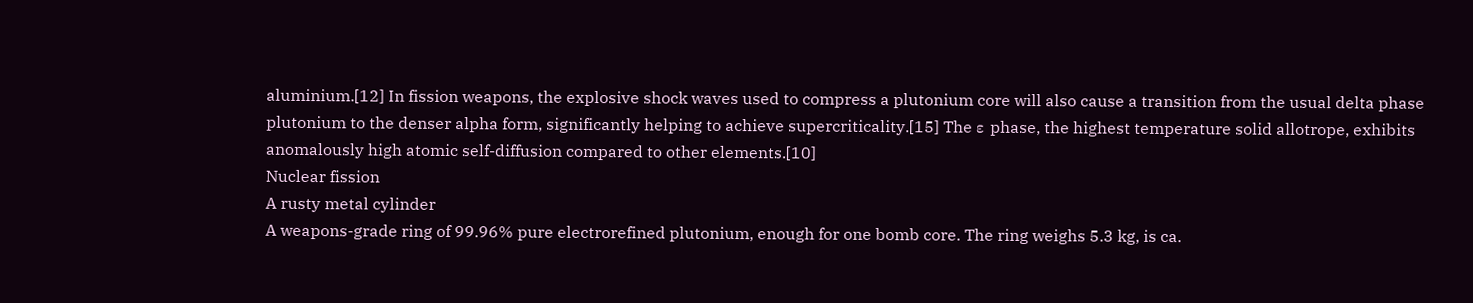aluminium.[12] In fission weapons, the explosive shock waves used to compress a plutonium core will also cause a transition from the usual delta phase plutonium to the denser alpha form, significantly helping to achieve supercriticality.[15] The ε phase, the highest temperature solid allotrope, exhibits anomalously high atomic self-diffusion compared to other elements.[10]
Nuclear fission
A rusty metal cylinder
A weapons-grade ring of 99.96% pure electrorefined plutonium, enough for one bomb core. The ring weighs 5.3 kg, is ca.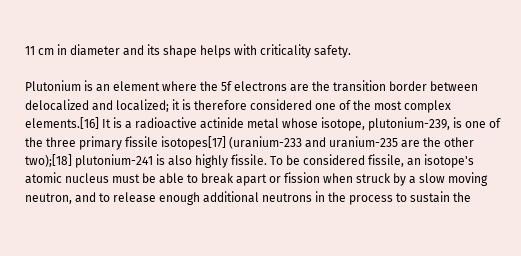11 cm in diameter and its shape helps with criticality safety.

Plutonium is an element where the 5f electrons are the transition border between delocalized and localized; it is therefore considered one of the most complex elements.[16] It is a radioactive actinide metal whose isotope, plutonium-239, is one of the three primary fissile isotopes[17] (uranium-233 and uranium-235 are the other two);[18] plutonium-241 is also highly fissile. To be considered fissile, an isotope's atomic nucleus must be able to break apart or fission when struck by a slow moving neutron, and to release enough additional neutrons in the process to sustain the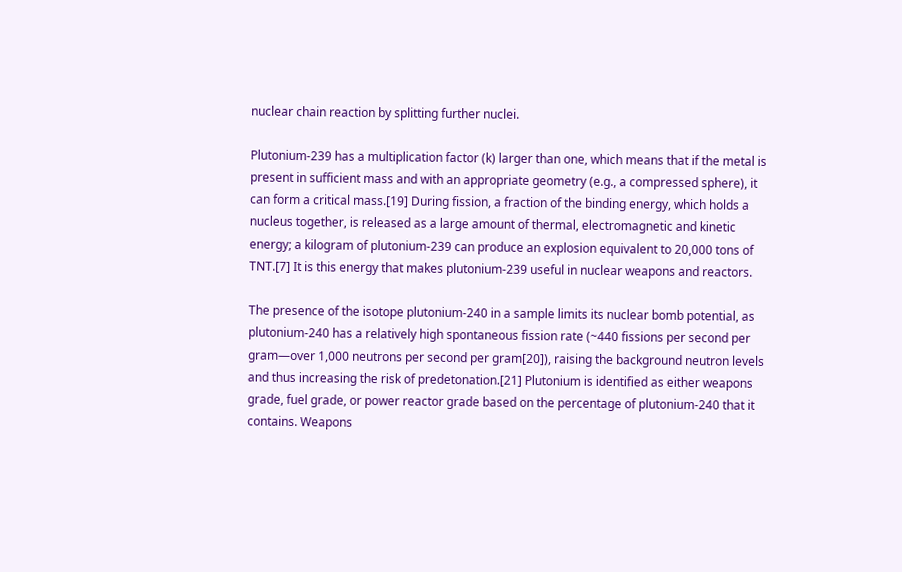nuclear chain reaction by splitting further nuclei.

Plutonium-239 has a multiplication factor (k) larger than one, which means that if the metal is present in sufficient mass and with an appropriate geometry (e.g., a compressed sphere), it can form a critical mass.[19] During fission, a fraction of the binding energy, which holds a nucleus together, is released as a large amount of thermal, electromagnetic and kinetic energy; a kilogram of plutonium-239 can produce an explosion equivalent to 20,000 tons of TNT.[7] It is this energy that makes plutonium-239 useful in nuclear weapons and reactors.

The presence of the isotope plutonium-240 in a sample limits its nuclear bomb potential, as plutonium-240 has a relatively high spontaneous fission rate (~440 fissions per second per gram—over 1,000 neutrons per second per gram[20]), raising the background neutron levels and thus increasing the risk of predetonation.[21] Plutonium is identified as either weapons grade, fuel grade, or power reactor grade based on the percentage of plutonium-240 that it contains. Weapons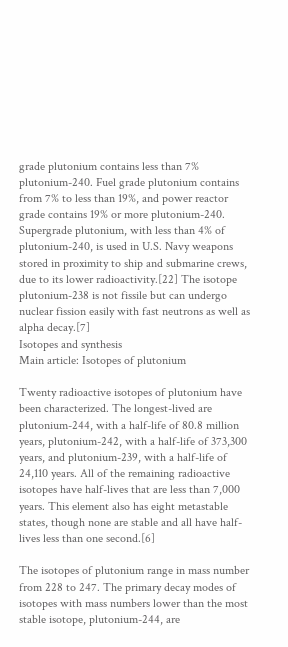grade plutonium contains less than 7% plutonium-240. Fuel grade plutonium contains from 7% to less than 19%, and power reactor grade contains 19% or more plutonium-240. Supergrade plutonium, with less than 4% of plutonium-240, is used in U.S. Navy weapons stored in proximity to ship and submarine crews, due to its lower radioactivity.[22] The isotope plutonium-238 is not fissile but can undergo nuclear fission easily with fast neutrons as well as alpha decay.[7]
Isotopes and synthesis
Main article: Isotopes of plutonium

Twenty radioactive isotopes of plutonium have been characterized. The longest-lived are plutonium-244, with a half-life of 80.8 million years, plutonium-242, with a half-life of 373,300 years, and plutonium-239, with a half-life of 24,110 years. All of the remaining radioactive isotopes have half-lives that are less than 7,000 years. This element also has eight metastable states, though none are stable and all have half-lives less than one second.[6]

The isotopes of plutonium range in mass number from 228 to 247. The primary decay modes of isotopes with mass numbers lower than the most stable isotope, plutonium-244, are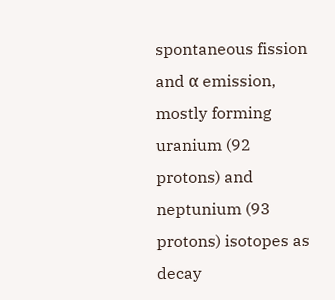spontaneous fission and α emission, mostly forming uranium (92 protons) and neptunium (93 protons) isotopes as decay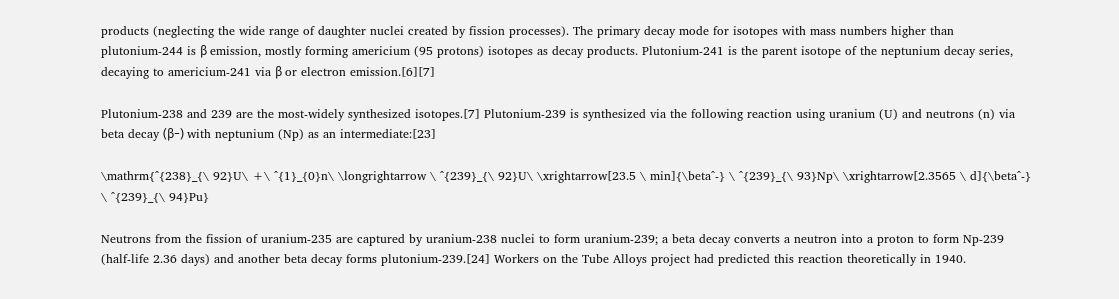products (neglecting the wide range of daughter nuclei created by fission processes). The primary decay mode for isotopes with mass numbers higher than plutonium-244 is β emission, mostly forming americium (95 protons) isotopes as decay products. Plutonium-241 is the parent isotope of the neptunium decay series, decaying to americium-241 via β or electron emission.[6][7]

Plutonium-238 and 239 are the most-widely synthesized isotopes.[7] Plutonium-239 is synthesized via the following reaction using uranium (U) and neutrons (n) via beta decay (β−) with neptunium (Np) as an intermediate:[23]

\mathrm{^{238}_{\ 92}U\ +\ ^{1}_{0}n\ \longrightarrow \ ^{239}_{\ 92}U\ \xrightarrow[23.5 \ min]{\beta^-} \ ^{239}_{\ 93}Np\ \xrightarrow[2.3565 \ d]{\beta^-} \ ^{239}_{\ 94}Pu}

Neutrons from the fission of uranium-235 are captured by uranium-238 nuclei to form uranium-239; a beta decay converts a neutron into a proton to form Np-239 (half-life 2.36 days) and another beta decay forms plutonium-239.[24] Workers on the Tube Alloys project had predicted this reaction theoretically in 1940.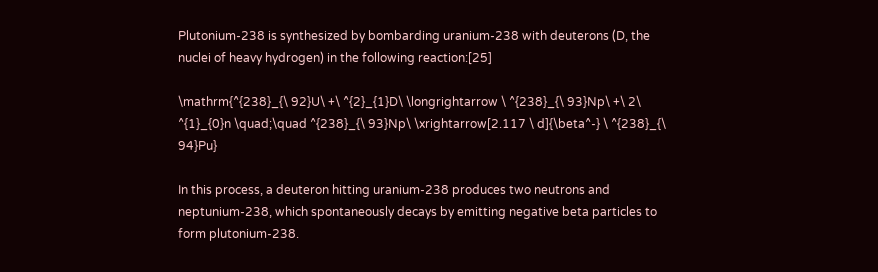Plutonium-238 is synthesized by bombarding uranium-238 with deuterons (D, the nuclei of heavy hydrogen) in the following reaction:[25]

\mathrm{^{238}_{\ 92}U\ +\ ^{2}_{1}D\ \longrightarrow \ ^{238}_{\ 93}Np\ +\ 2\ ^{1}_{0}n \quad;\quad ^{238}_{\ 93}Np\ \xrightarrow[2.117 \ d]{\beta^-} \ ^{238}_{\ 94}Pu}

In this process, a deuteron hitting uranium-238 produces two neutrons and neptunium-238, which spontaneously decays by emitting negative beta particles to form plutonium-238.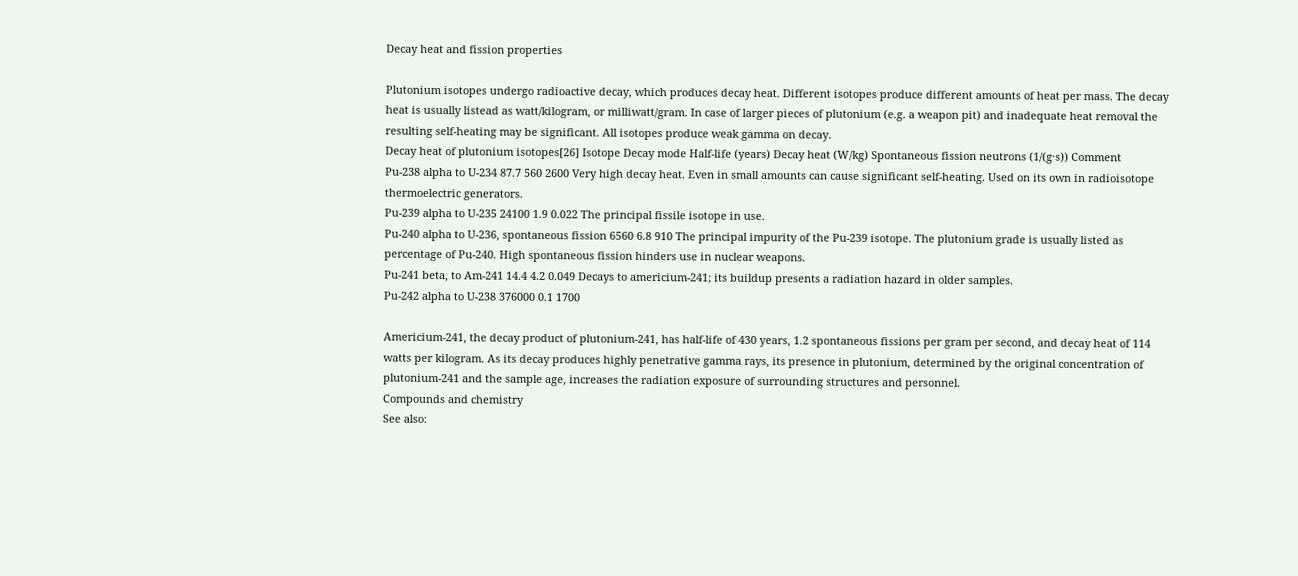Decay heat and fission properties

Plutonium isotopes undergo radioactive decay, which produces decay heat. Different isotopes produce different amounts of heat per mass. The decay heat is usually listead as watt/kilogram, or milliwatt/gram. In case of larger pieces of plutonium (e.g. a weapon pit) and inadequate heat removal the resulting self-heating may be significant. All isotopes produce weak gamma on decay.
Decay heat of plutonium isotopes[26] Isotope Decay mode Half-life (years) Decay heat (W/kg) Spontaneous fission neutrons (1/(g·s)) Comment
Pu-238 alpha to U-234 87.7 560 2600 Very high decay heat. Even in small amounts can cause significant self-heating. Used on its own in radioisotope thermoelectric generators.
Pu-239 alpha to U-235 24100 1.9 0.022 The principal fissile isotope in use.
Pu-240 alpha to U-236, spontaneous fission 6560 6.8 910 The principal impurity of the Pu-239 isotope. The plutonium grade is usually listed as percentage of Pu-240. High spontaneous fission hinders use in nuclear weapons.
Pu-241 beta, to Am-241 14.4 4.2 0.049 Decays to americium-241; its buildup presents a radiation hazard in older samples.
Pu-242 alpha to U-238 376000 0.1 1700

Americium-241, the decay product of plutonium-241, has half-life of 430 years, 1.2 spontaneous fissions per gram per second, and decay heat of 114 watts per kilogram. As its decay produces highly penetrative gamma rays, its presence in plutonium, determined by the original concentration of plutonium-241 and the sample age, increases the radiation exposure of surrounding structures and personnel.
Compounds and chemistry
See also: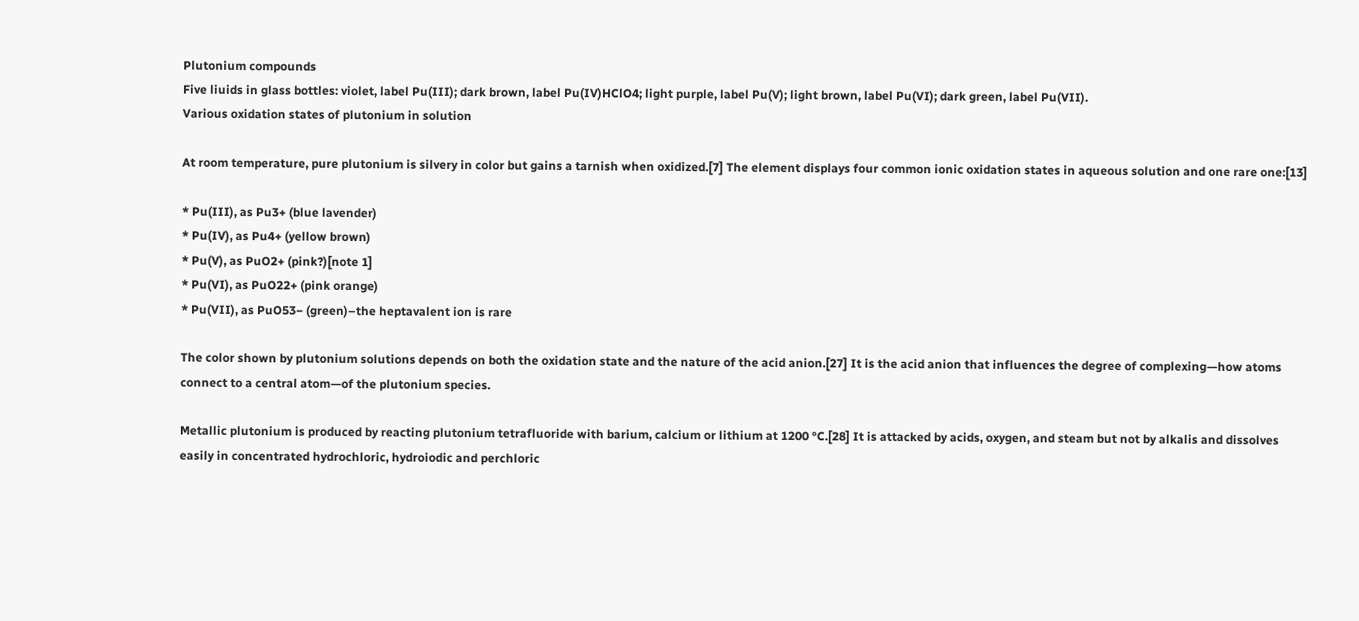Plutonium compounds
Five liuids in glass bottles: violet, label Pu(III); dark brown, label Pu(IV)HClO4; light purple, label Pu(V); light brown, label Pu(VI); dark green, label Pu(VII).
Various oxidation states of plutonium in solution

At room temperature, pure plutonium is silvery in color but gains a tarnish when oxidized.[7] The element displays four common ionic oxidation states in aqueous solution and one rare one:[13]

* Pu(III), as Pu3+ (blue lavender)
* Pu(IV), as Pu4+ (yellow brown)
* Pu(V), as PuO2+ (pink?)[note 1]
* Pu(VI), as PuO22+ (pink orange)
* Pu(VII), as PuO53− (green)–the heptavalent ion is rare

The color shown by plutonium solutions depends on both the oxidation state and the nature of the acid anion.[27] It is the acid anion that influences the degree of complexing—how atoms connect to a central atom—of the plutonium species.

Metallic plutonium is produced by reacting plutonium tetrafluoride with barium, calcium or lithium at 1200 °C.[28] It is attacked by acids, oxygen, and steam but not by alkalis and dissolves easily in concentrated hydrochloric, hydroiodic and perchloric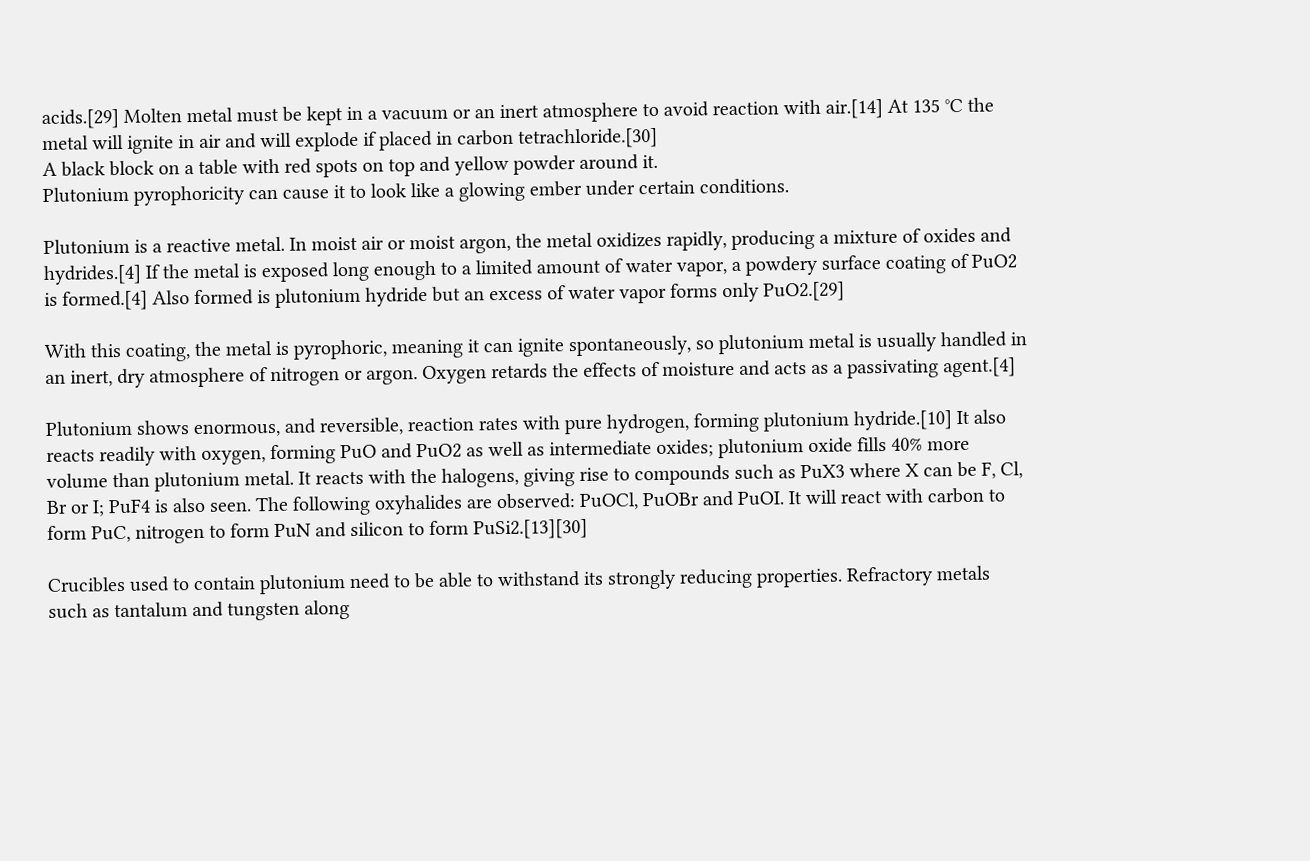acids.[29] Molten metal must be kept in a vacuum or an inert atmosphere to avoid reaction with air.[14] At 135 °C the metal will ignite in air and will explode if placed in carbon tetrachloride.[30]
A black block on a table with red spots on top and yellow powder around it.
Plutonium pyrophoricity can cause it to look like a glowing ember under certain conditions.

Plutonium is a reactive metal. In moist air or moist argon, the metal oxidizes rapidly, producing a mixture of oxides and hydrides.[4] If the metal is exposed long enough to a limited amount of water vapor, a powdery surface coating of PuO2 is formed.[4] Also formed is plutonium hydride but an excess of water vapor forms only PuO2.[29]

With this coating, the metal is pyrophoric, meaning it can ignite spontaneously, so plutonium metal is usually handled in an inert, dry atmosphere of nitrogen or argon. Oxygen retards the effects of moisture and acts as a passivating agent.[4]

Plutonium shows enormous, and reversible, reaction rates with pure hydrogen, forming plutonium hydride.[10] It also reacts readily with oxygen, forming PuO and PuO2 as well as intermediate oxides; plutonium oxide fills 40% more volume than plutonium metal. It reacts with the halogens, giving rise to compounds such as PuX3 where X can be F, Cl, Br or I; PuF4 is also seen. The following oxyhalides are observed: PuOCl, PuOBr and PuOI. It will react with carbon to form PuC, nitrogen to form PuN and silicon to form PuSi2.[13][30]

Crucibles used to contain plutonium need to be able to withstand its strongly reducing properties. Refractory metals such as tantalum and tungsten along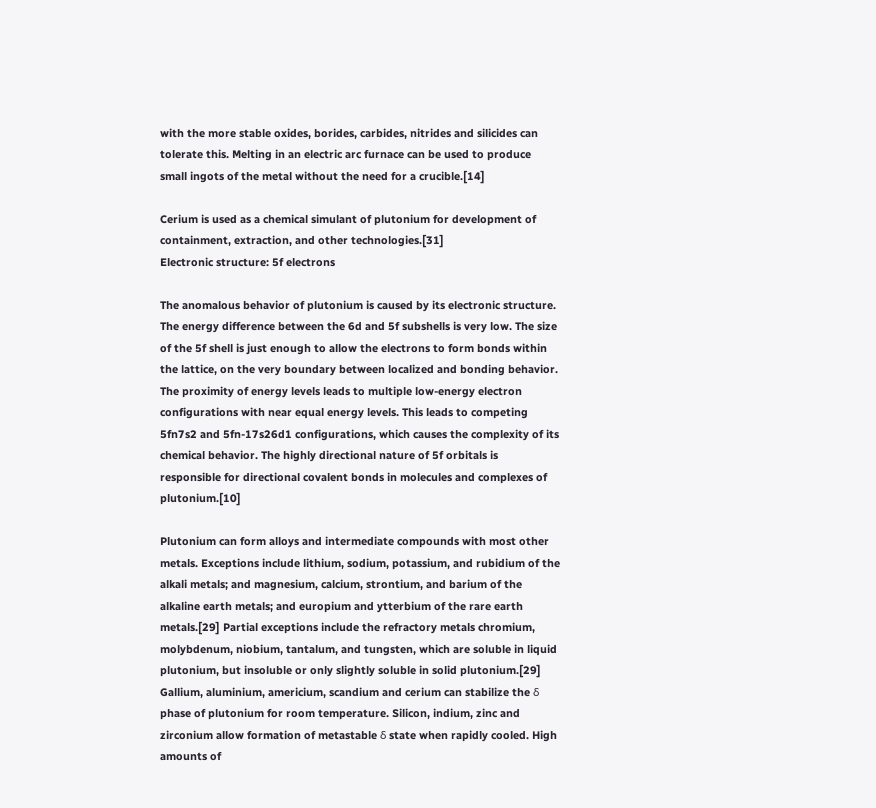with the more stable oxides, borides, carbides, nitrides and silicides can tolerate this. Melting in an electric arc furnace can be used to produce small ingots of the metal without the need for a crucible.[14]

Cerium is used as a chemical simulant of plutonium for development of containment, extraction, and other technologies.[31]
Electronic structure: 5f electrons

The anomalous behavior of plutonium is caused by its electronic structure. The energy difference between the 6d and 5f subshells is very low. The size of the 5f shell is just enough to allow the electrons to form bonds within the lattice, on the very boundary between localized and bonding behavior. The proximity of energy levels leads to multiple low-energy electron configurations with near equal energy levels. This leads to competing 5fn7s2 and 5fn-17s26d1 configurations, which causes the complexity of its chemical behavior. The highly directional nature of 5f orbitals is responsible for directional covalent bonds in molecules and complexes of plutonium.[10]

Plutonium can form alloys and intermediate compounds with most other metals. Exceptions include lithium, sodium, potassium, and rubidium of the alkali metals; and magnesium, calcium, strontium, and barium of the alkaline earth metals; and europium and ytterbium of the rare earth metals.[29] Partial exceptions include the refractory metals chromium, molybdenum, niobium, tantalum, and tungsten, which are soluble in liquid plutonium, but insoluble or only slightly soluble in solid plutonium.[29] Gallium, aluminium, americium, scandium and cerium can stabilize the δ phase of plutonium for room temperature. Silicon, indium, zinc and zirconium allow formation of metastable δ state when rapidly cooled. High amounts of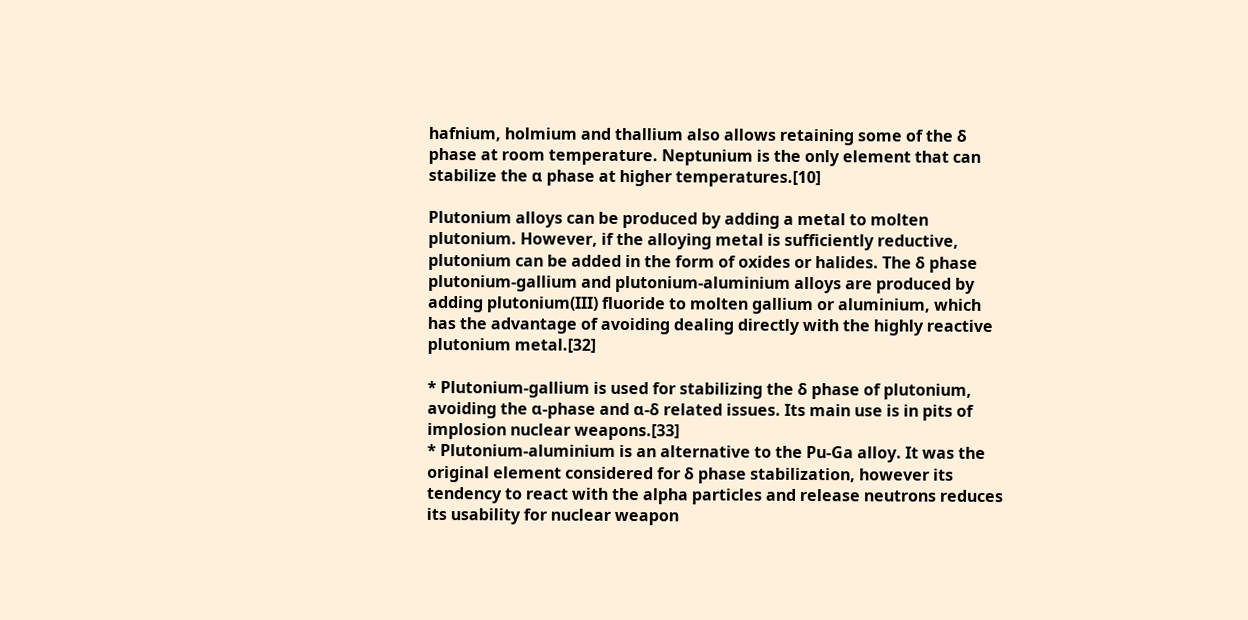hafnium, holmium and thallium also allows retaining some of the δ phase at room temperature. Neptunium is the only element that can stabilize the α phase at higher temperatures.[10]

Plutonium alloys can be produced by adding a metal to molten plutonium. However, if the alloying metal is sufficiently reductive, plutonium can be added in the form of oxides or halides. The δ phase plutonium-gallium and plutonium-aluminium alloys are produced by adding plutonium(III) fluoride to molten gallium or aluminium, which has the advantage of avoiding dealing directly with the highly reactive plutonium metal.[32]

* Plutonium-gallium is used for stabilizing the δ phase of plutonium, avoiding the α-phase and α-δ related issues. Its main use is in pits of implosion nuclear weapons.[33]
* Plutonium-aluminium is an alternative to the Pu-Ga alloy. It was the original element considered for δ phase stabilization, however its tendency to react with the alpha particles and release neutrons reduces its usability for nuclear weapon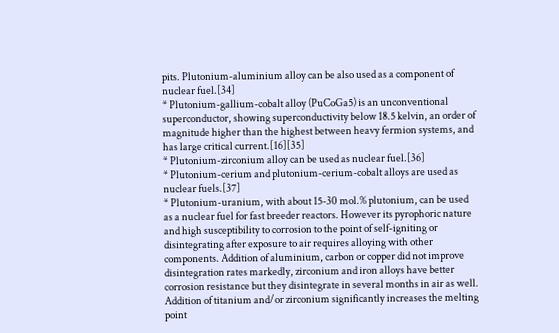pits. Plutonium-aluminium alloy can be also used as a component of nuclear fuel.[34]
* Plutonium-gallium-cobalt alloy (PuCoGa5) is an unconventional superconductor, showing superconductivity below 18.5 kelvin, an order of magnitude higher than the highest between heavy fermion systems, and has large critical current.[16][35]
* Plutonium-zirconium alloy can be used as nuclear fuel.[36]
* Plutonium-cerium and plutonium-cerium-cobalt alloys are used as nuclear fuels.[37]
* Plutonium-uranium, with about 15-30 mol.% plutonium, can be used as a nuclear fuel for fast breeder reactors. However its pyrophoric nature and high susceptibility to corrosion to the point of self-igniting or disintegrating after exposure to air requires alloying with other components. Addition of aluminium, carbon or copper did not improve disintegration rates markedly, zirconium and iron alloys have better corrosion resistance but they disintegrate in several months in air as well. Addition of titanium and/or zirconium significantly increases the melting point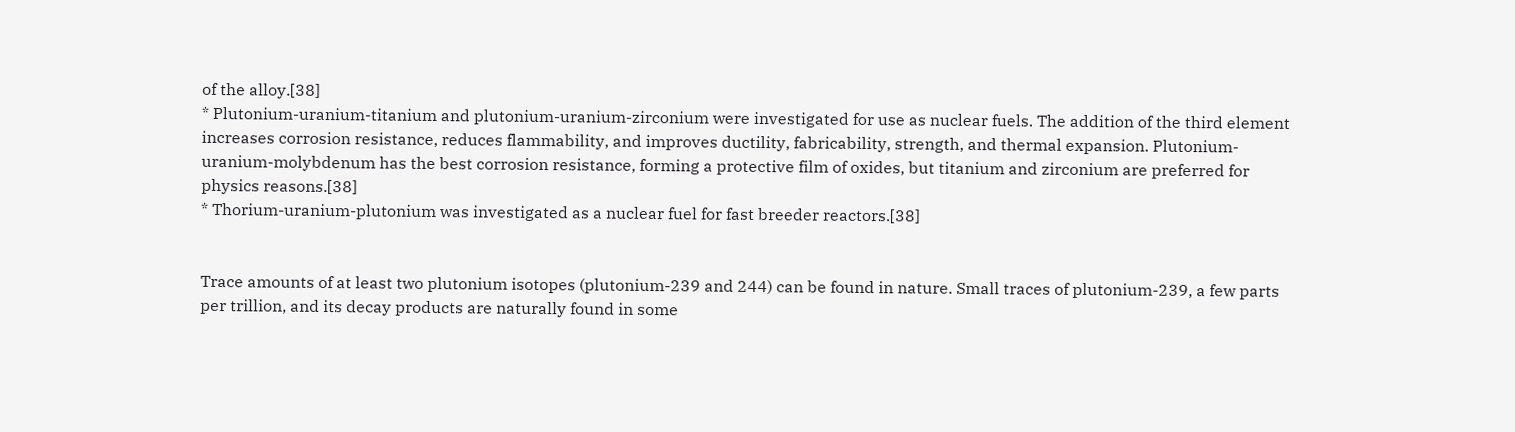of the alloy.[38]
* Plutonium-uranium-titanium and plutonium-uranium-zirconium were investigated for use as nuclear fuels. The addition of the third element increases corrosion resistance, reduces flammability, and improves ductility, fabricability, strength, and thermal expansion. Plutonium-uranium-molybdenum has the best corrosion resistance, forming a protective film of oxides, but titanium and zirconium are preferred for physics reasons.[38]
* Thorium-uranium-plutonium was investigated as a nuclear fuel for fast breeder reactors.[38]


Trace amounts of at least two plutonium isotopes (plutonium-239 and 244) can be found in nature. Small traces of plutonium-239, a few parts per trillion, and its decay products are naturally found in some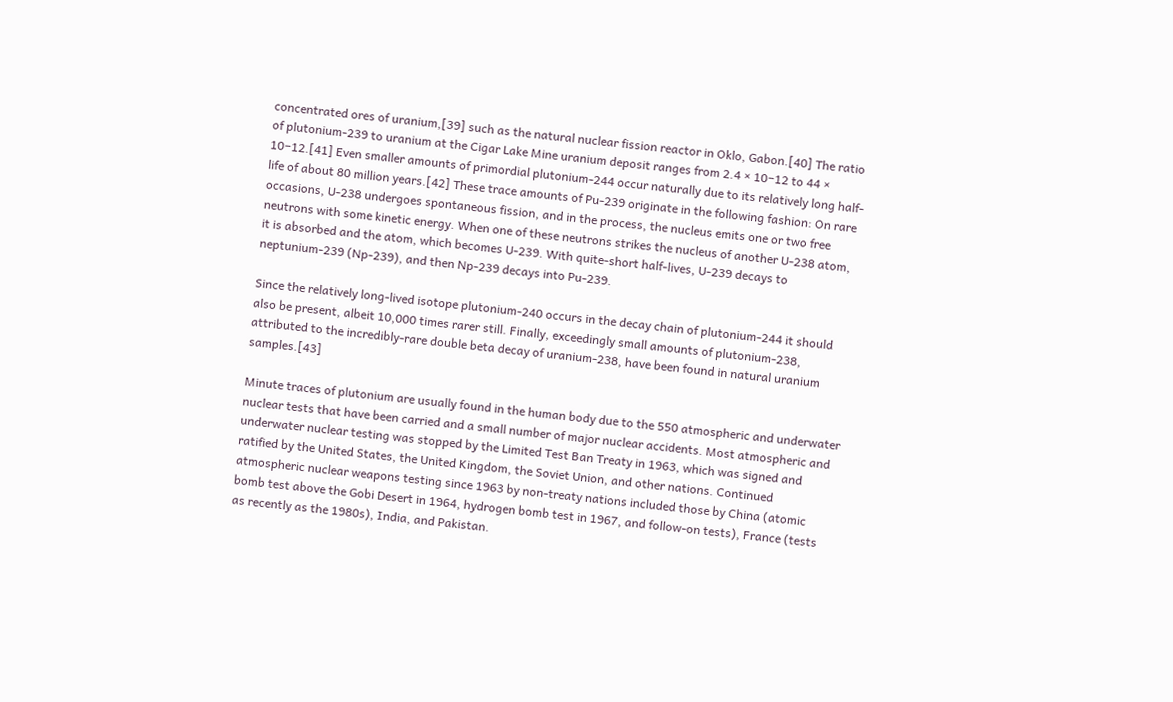concentrated ores of uranium,[39] such as the natural nuclear fission reactor in Oklo, Gabon.[40] The ratio of plutonium-239 to uranium at the Cigar Lake Mine uranium deposit ranges from 2.4 × 10−12 to 44 × 10−12.[41] Even smaller amounts of primordial plutonium-244 occur naturally due to its relatively long half-life of about 80 million years.[42] These trace amounts of Pu-239 originate in the following fashion: On rare occasions, U-238 undergoes spontaneous fission, and in the process, the nucleus emits one or two free neutrons with some kinetic energy. When one of these neutrons strikes the nucleus of another U-238 atom, it is absorbed and the atom, which becomes U-239. With quite-short half-lives, U-239 decays to neptunium-239 (Np-239), and then Np-239 decays into Pu-239.

Since the relatively long-lived isotope plutonium-240 occurs in the decay chain of plutonium-244 it should also be present, albeit 10,000 times rarer still. Finally, exceedingly small amounts of plutonium-238, attributed to the incredibly-rare double beta decay of uranium-238, have been found in natural uranium samples.[43]

Minute traces of plutonium are usually found in the human body due to the 550 atmospheric and underwater nuclear tests that have been carried and a small number of major nuclear accidents. Most atmospheric and underwater nuclear testing was stopped by the Limited Test Ban Treaty in 1963, which was signed and ratified by the United States, the United Kingdom, the Soviet Union, and other nations. Continued atmospheric nuclear weapons testing since 1963 by non-treaty nations included those by China (atomic bomb test above the Gobi Desert in 1964, hydrogen bomb test in 1967, and follow-on tests), France (tests as recently as the 1980s), India, and Pakistan.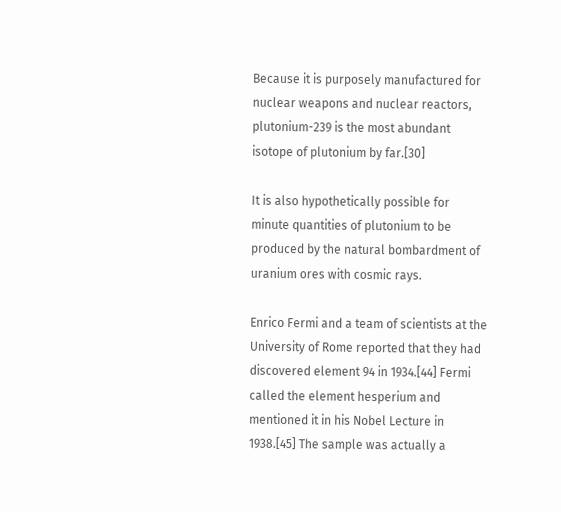Because it is purposely manufactured for nuclear weapons and nuclear reactors, plutonium-239 is the most abundant isotope of plutonium by far.[30]

It is also hypothetically possible for minute quantities of plutonium to be produced by the natural bombardment of uranium ores with cosmic rays.

Enrico Fermi and a team of scientists at the University of Rome reported that they had discovered element 94 in 1934.[44] Fermi called the element hesperium and mentioned it in his Nobel Lecture in 1938.[45] The sample was actually a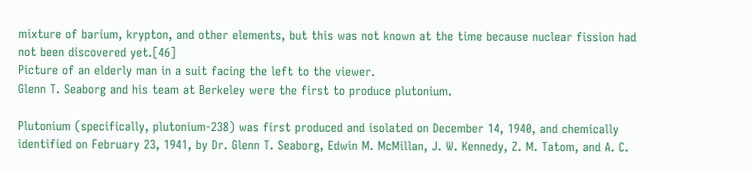mixture of barium, krypton, and other elements, but this was not known at the time because nuclear fission had not been discovered yet.[46]
Picture of an elderly man in a suit facing the left to the viewer.
Glenn T. Seaborg and his team at Berkeley were the first to produce plutonium.

Plutonium (specifically, plutonium-238) was first produced and isolated on December 14, 1940, and chemically identified on February 23, 1941, by Dr. Glenn T. Seaborg, Edwin M. McMillan, J. W. Kennedy, Z. M. Tatom, and A. C.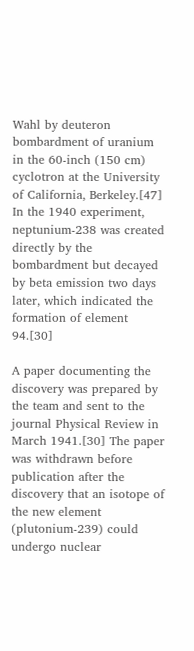Wahl by deuteron bombardment of uranium in the 60-inch (150 cm) cyclotron at the University of California, Berkeley.[47] In the 1940 experiment, neptunium-238 was created directly by the bombardment but decayed by beta emission two days later, which indicated the formation of element 94.[30]

A paper documenting the discovery was prepared by the team and sent to the journal Physical Review in March 1941.[30] The paper was withdrawn before publication after the discovery that an isotope of the new element (plutonium-239) could undergo nuclear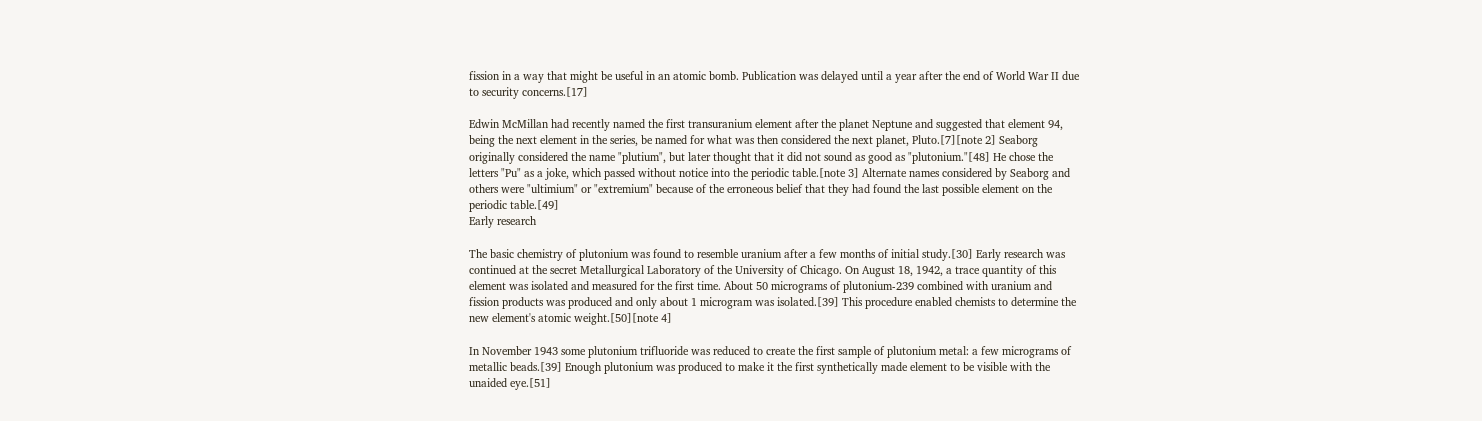fission in a way that might be useful in an atomic bomb. Publication was delayed until a year after the end of World War II due to security concerns.[17]

Edwin McMillan had recently named the first transuranium element after the planet Neptune and suggested that element 94, being the next element in the series, be named for what was then considered the next planet, Pluto.[7][note 2] Seaborg originally considered the name "plutium", but later thought that it did not sound as good as "plutonium."[48] He chose the letters "Pu" as a joke, which passed without notice into the periodic table.[note 3] Alternate names considered by Seaborg and others were "ultimium" or "extremium" because of the erroneous belief that they had found the last possible element on the periodic table.[49]
Early research

The basic chemistry of plutonium was found to resemble uranium after a few months of initial study.[30] Early research was continued at the secret Metallurgical Laboratory of the University of Chicago. On August 18, 1942, a trace quantity of this element was isolated and measured for the first time. About 50 micrograms of plutonium-239 combined with uranium and fission products was produced and only about 1 microgram was isolated.[39] This procedure enabled chemists to determine the new element's atomic weight.[50][note 4]

In November 1943 some plutonium trifluoride was reduced to create the first sample of plutonium metal: a few micrograms of metallic beads.[39] Enough plutonium was produced to make it the first synthetically made element to be visible with the unaided eye.[51]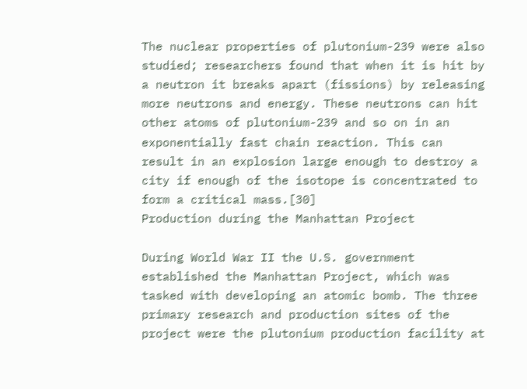The nuclear properties of plutonium-239 were also studied; researchers found that when it is hit by a neutron it breaks apart (fissions) by releasing more neutrons and energy. These neutrons can hit other atoms of plutonium-239 and so on in an exponentially fast chain reaction. This can result in an explosion large enough to destroy a city if enough of the isotope is concentrated to form a critical mass.[30]
Production during the Manhattan Project

During World War II the U.S. government established the Manhattan Project, which was tasked with developing an atomic bomb. The three primary research and production sites of the project were the plutonium production facility at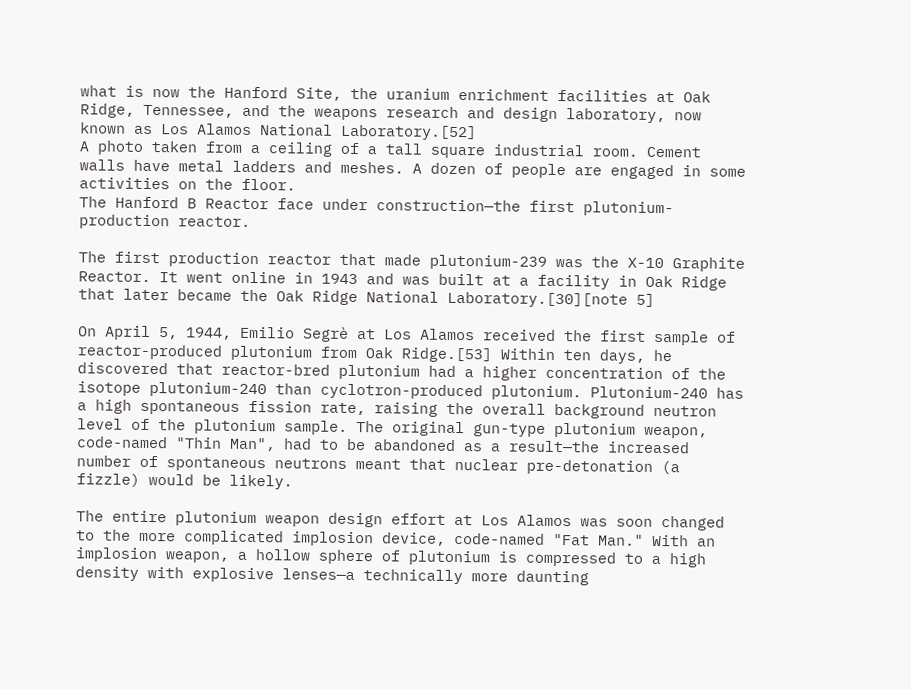what is now the Hanford Site, the uranium enrichment facilities at Oak Ridge, Tennessee, and the weapons research and design laboratory, now known as Los Alamos National Laboratory.[52]
A photo taken from a ceiling of a tall square industrial room. Cement walls have metal ladders and meshes. A dozen of people are engaged in some activities on the floor.
The Hanford B Reactor face under construction—the first plutonium-production reactor.

The first production reactor that made plutonium-239 was the X-10 Graphite Reactor. It went online in 1943 and was built at a facility in Oak Ridge that later became the Oak Ridge National Laboratory.[30][note 5]

On April 5, 1944, Emilio Segrè at Los Alamos received the first sample of reactor-produced plutonium from Oak Ridge.[53] Within ten days, he discovered that reactor-bred plutonium had a higher concentration of the isotope plutonium-240 than cyclotron-produced plutonium. Plutonium-240 has a high spontaneous fission rate, raising the overall background neutron level of the plutonium sample. The original gun-type plutonium weapon, code-named "Thin Man", had to be abandoned as a result—the increased number of spontaneous neutrons meant that nuclear pre-detonation (a fizzle) would be likely.

The entire plutonium weapon design effort at Los Alamos was soon changed to the more complicated implosion device, code-named "Fat Man." With an implosion weapon, a hollow sphere of plutonium is compressed to a high density with explosive lenses—a technically more daunting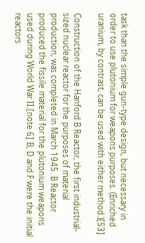task than the simple gun-type design, but necessary in order to use plutonium for weapons purposes. (Enriched uranium, by contrast, can be used with either method.)[53]

Construction of the Hanford B Reactor, the first industrial-sized nuclear reactor for the purposes of material production, was completed in March 1945. B Reactor produced the fissile material for the plutonium weapons used during World War II.[note 6] B, D and F were the initial reactors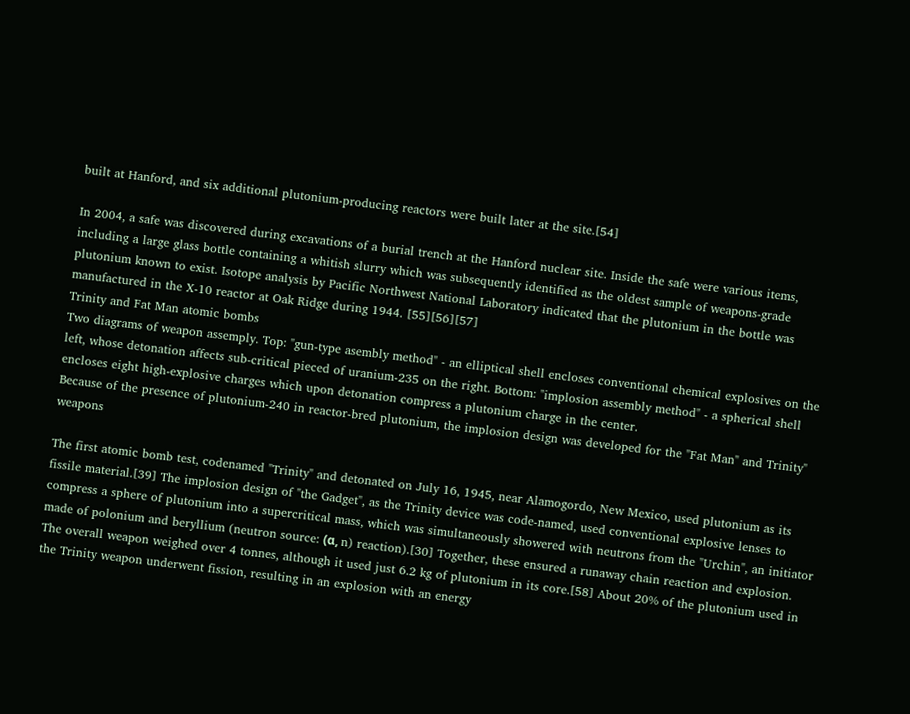built at Hanford, and six additional plutonium-producing reactors were built later at the site.[54]

In 2004, a safe was discovered during excavations of a burial trench at the Hanford nuclear site. Inside the safe were various items, including a large glass bottle containing a whitish slurry which was subsequently identified as the oldest sample of weapons-grade plutonium known to exist. Isotope analysis by Pacific Northwest National Laboratory indicated that the plutonium in the bottle was manufactured in the X-10 reactor at Oak Ridge during 1944. [55][56][57]
Trinity and Fat Man atomic bombs
Two diagrams of weapon assemply. Top: "gun-type asembly method" - an elliptical shell encloses conventional chemical explosives on the left, whose detonation affects sub-critical pieced of uranium-235 on the right. Bottom: "implosion assembly method" - a spherical shell encloses eight high-explosive charges which upon detonation compress a plutonium charge in the center.
Because of the presence of plutonium-240 in reactor-bred plutonium, the implosion design was developed for the "Fat Man" and Trinity" weapons

The first atomic bomb test, codenamed "Trinity" and detonated on July 16, 1945, near Alamogordo, New Mexico, used plutonium as its fissile material.[39] The implosion design of "the Gadget", as the Trinity device was code-named, used conventional explosive lenses to compress a sphere of plutonium into a supercritical mass, which was simultaneously showered with neutrons from the "Urchin", an initiator made of polonium and beryllium (neutron source: (α, n) reaction).[30] Together, these ensured a runaway chain reaction and explosion. The overall weapon weighed over 4 tonnes, although it used just 6.2 kg of plutonium in its core.[58] About 20% of the plutonium used in the Trinity weapon underwent fission, resulting in an explosion with an energy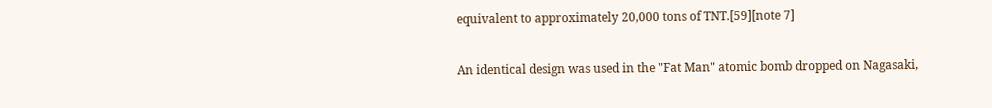equivalent to approximately 20,000 tons of TNT.[59][note 7]

An identical design was used in the "Fat Man" atomic bomb dropped on Nagasaki,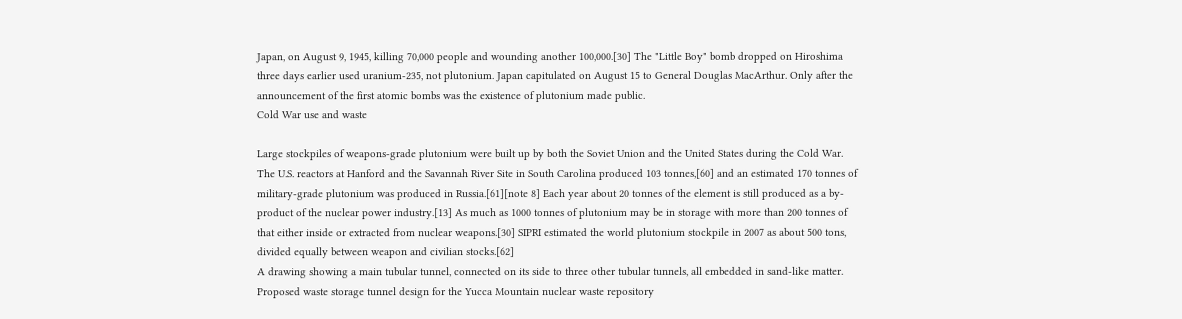Japan, on August 9, 1945, killing 70,000 people and wounding another 100,000.[30] The "Little Boy" bomb dropped on Hiroshima three days earlier used uranium-235, not plutonium. Japan capitulated on August 15 to General Douglas MacArthur. Only after the announcement of the first atomic bombs was the existence of plutonium made public.
Cold War use and waste

Large stockpiles of weapons-grade plutonium were built up by both the Soviet Union and the United States during the Cold War. The U.S. reactors at Hanford and the Savannah River Site in South Carolina produced 103 tonnes,[60] and an estimated 170 tonnes of military-grade plutonium was produced in Russia.[61][note 8] Each year about 20 tonnes of the element is still produced as a by-product of the nuclear power industry.[13] As much as 1000 tonnes of plutonium may be in storage with more than 200 tonnes of that either inside or extracted from nuclear weapons.[30] SIPRI estimated the world plutonium stockpile in 2007 as about 500 tons, divided equally between weapon and civilian stocks.[62]
A drawing showing a main tubular tunnel, connected on its side to three other tubular tunnels, all embedded in sand-like matter.
Proposed waste storage tunnel design for the Yucca Mountain nuclear waste repository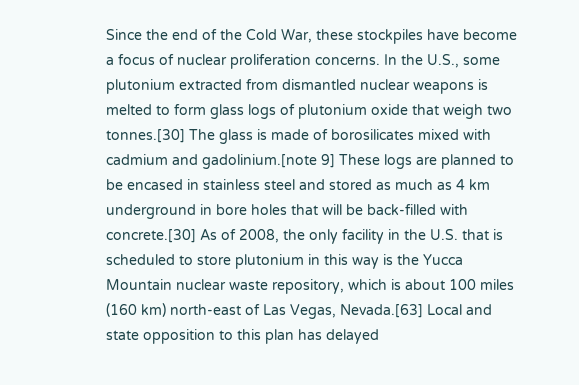Since the end of the Cold War, these stockpiles have become a focus of nuclear proliferation concerns. In the U.S., some plutonium extracted from dismantled nuclear weapons is melted to form glass logs of plutonium oxide that weigh two tonnes.[30] The glass is made of borosilicates mixed with cadmium and gadolinium.[note 9] These logs are planned to be encased in stainless steel and stored as much as 4 km underground in bore holes that will be back-filled with concrete.[30] As of 2008, the only facility in the U.S. that is scheduled to store plutonium in this way is the Yucca Mountain nuclear waste repository, which is about 100 miles (160 km) north-east of Las Vegas, Nevada.[63] Local and state opposition to this plan has delayed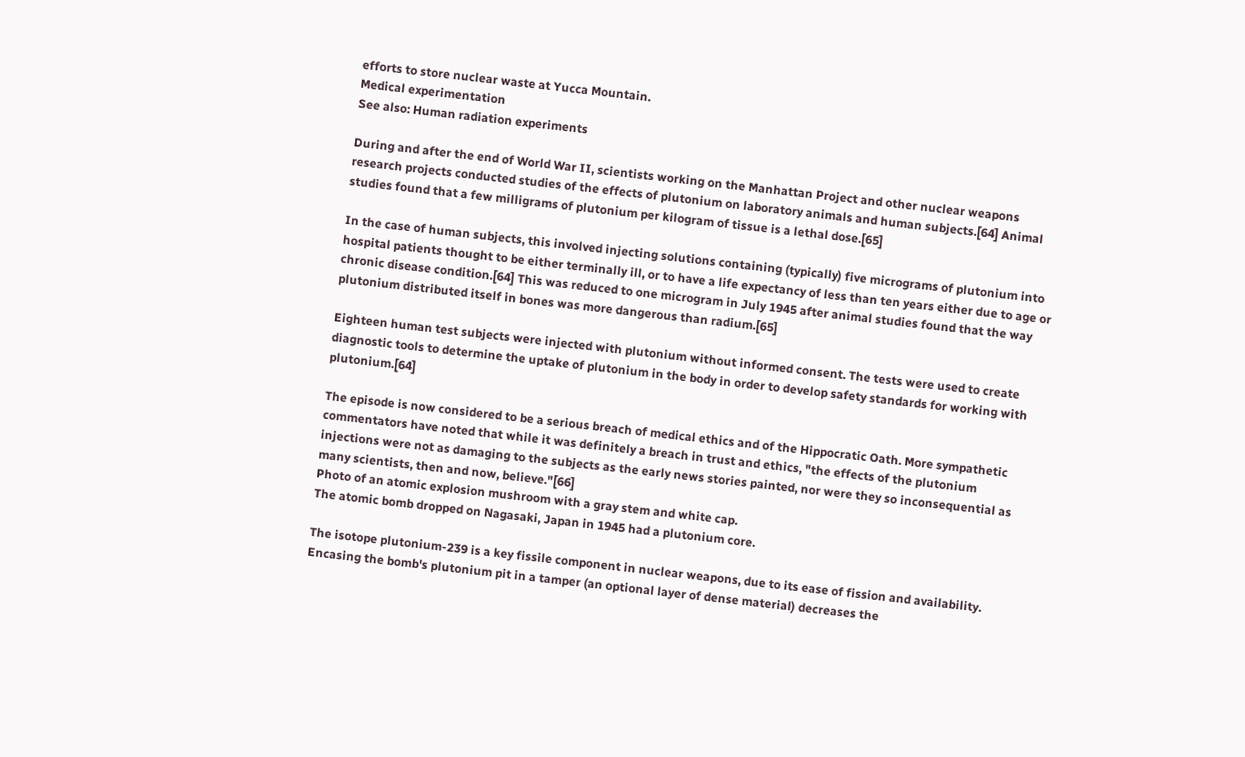efforts to store nuclear waste at Yucca Mountain.
Medical experimentation
See also: Human radiation experiments

During and after the end of World War II, scientists working on the Manhattan Project and other nuclear weapons research projects conducted studies of the effects of plutonium on laboratory animals and human subjects.[64] Animal studies found that a few milligrams of plutonium per kilogram of tissue is a lethal dose.[65]

In the case of human subjects, this involved injecting solutions containing (typically) five micrograms of plutonium into hospital patients thought to be either terminally ill, or to have a life expectancy of less than ten years either due to age or chronic disease condition.[64] This was reduced to one microgram in July 1945 after animal studies found that the way plutonium distributed itself in bones was more dangerous than radium.[65]

Eighteen human test subjects were injected with plutonium without informed consent. The tests were used to create diagnostic tools to determine the uptake of plutonium in the body in order to develop safety standards for working with plutonium.[64]

The episode is now considered to be a serious breach of medical ethics and of the Hippocratic Oath. More sympathetic commentators have noted that while it was definitely a breach in trust and ethics, "the effects of the plutonium injections were not as damaging to the subjects as the early news stories painted, nor were they so inconsequential as many scientists, then and now, believe."[66]
Photo of an atomic explosion mushroom with a gray stem and white cap.
The atomic bomb dropped on Nagasaki, Japan in 1945 had a plutonium core.

The isotope plutonium-239 is a key fissile component in nuclear weapons, due to its ease of fission and availability. Encasing the bomb's plutonium pit in a tamper (an optional layer of dense material) decreases the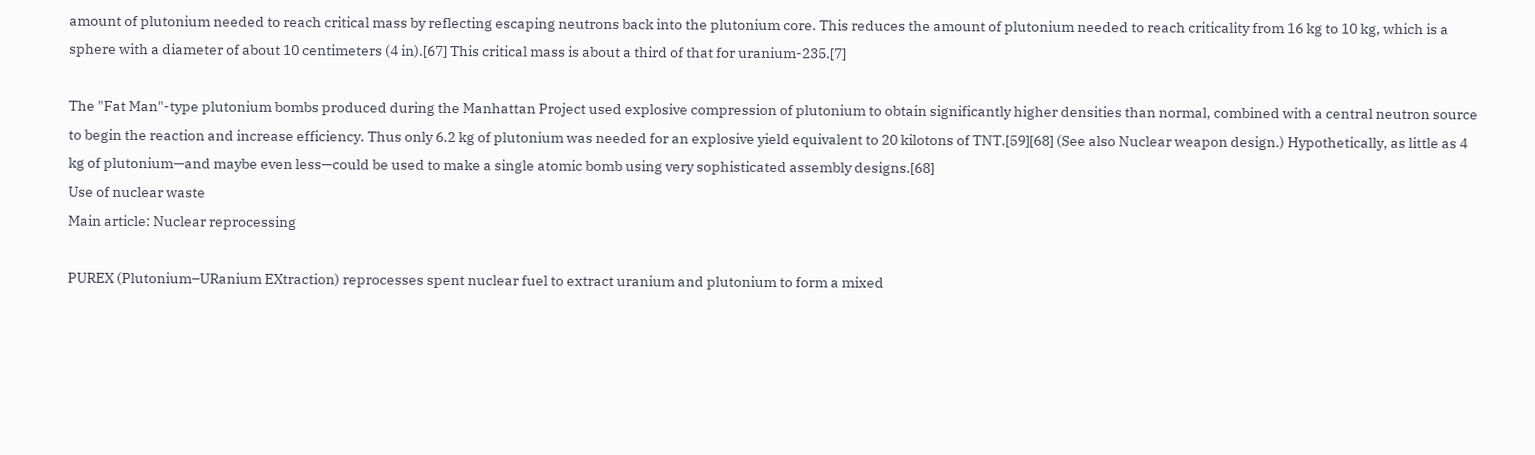amount of plutonium needed to reach critical mass by reflecting escaping neutrons back into the plutonium core. This reduces the amount of plutonium needed to reach criticality from 16 kg to 10 kg, which is a sphere with a diameter of about 10 centimeters (4 in).[67] This critical mass is about a third of that for uranium-235.[7]

The "Fat Man"-type plutonium bombs produced during the Manhattan Project used explosive compression of plutonium to obtain significantly higher densities than normal, combined with a central neutron source to begin the reaction and increase efficiency. Thus only 6.2 kg of plutonium was needed for an explosive yield equivalent to 20 kilotons of TNT.[59][68] (See also Nuclear weapon design.) Hypothetically, as little as 4 kg of plutonium—and maybe even less—could be used to make a single atomic bomb using very sophisticated assembly designs.[68]
Use of nuclear waste
Main article: Nuclear reprocessing

PUREX (Plutonium–URanium EXtraction) reprocesses spent nuclear fuel to extract uranium and plutonium to form a mixed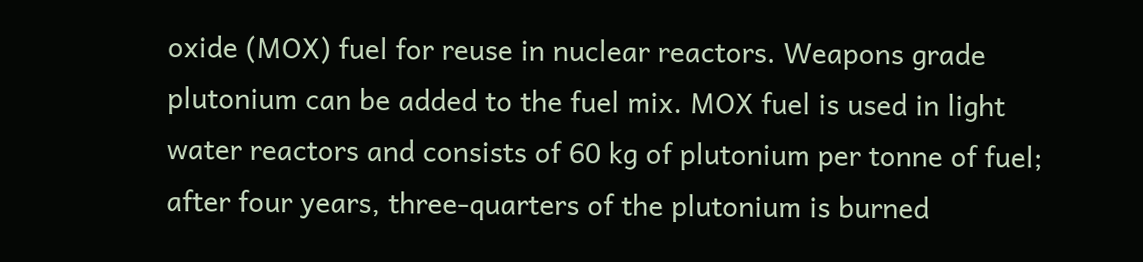oxide (MOX) fuel for reuse in nuclear reactors. Weapons grade plutonium can be added to the fuel mix. MOX fuel is used in light water reactors and consists of 60 kg of plutonium per tonne of fuel; after four years, three-quarters of the plutonium is burned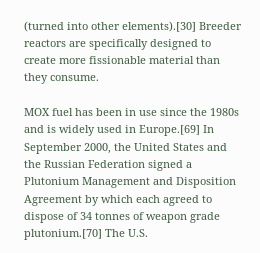(turned into other elements).[30] Breeder reactors are specifically designed to create more fissionable material than they consume.

MOX fuel has been in use since the 1980s and is widely used in Europe.[69] In September 2000, the United States and the Russian Federation signed a Plutonium Management and Disposition Agreement by which each agreed to dispose of 34 tonnes of weapon grade plutonium.[70] The U.S.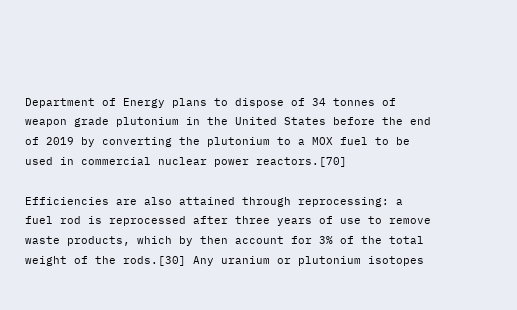Department of Energy plans to dispose of 34 tonnes of weapon grade plutonium in the United States before the end of 2019 by converting the plutonium to a MOX fuel to be used in commercial nuclear power reactors.[70]

Efficiencies are also attained through reprocessing: a fuel rod is reprocessed after three years of use to remove waste products, which by then account for 3% of the total weight of the rods.[30] Any uranium or plutonium isotopes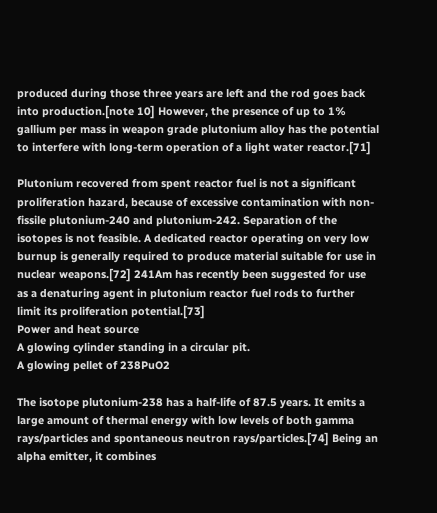produced during those three years are left and the rod goes back into production.[note 10] However, the presence of up to 1% gallium per mass in weapon grade plutonium alloy has the potential to interfere with long-term operation of a light water reactor.[71]

Plutonium recovered from spent reactor fuel is not a significant proliferation hazard, because of excessive contamination with non-fissile plutonium-240 and plutonium-242. Separation of the isotopes is not feasible. A dedicated reactor operating on very low burnup is generally required to produce material suitable for use in nuclear weapons.[72] 241Am has recently been suggested for use as a denaturing agent in plutonium reactor fuel rods to further limit its proliferation potential.[73]
Power and heat source
A glowing cylinder standing in a circular pit.
A glowing pellet of 238PuO2

The isotope plutonium-238 has a half-life of 87.5 years. It emits a large amount of thermal energy with low levels of both gamma rays/particles and spontaneous neutron rays/particles.[74] Being an alpha emitter, it combines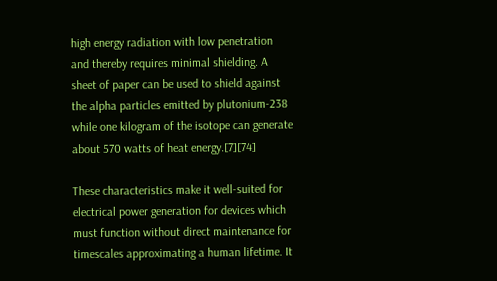high energy radiation with low penetration and thereby requires minimal shielding. A sheet of paper can be used to shield against the alpha particles emitted by plutonium-238 while one kilogram of the isotope can generate about 570 watts of heat energy.[7][74]

These characteristics make it well-suited for electrical power generation for devices which must function without direct maintenance for timescales approximating a human lifetime. It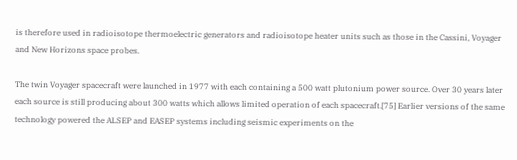is therefore used in radioisotope thermoelectric generators and radioisotope heater units such as those in the Cassini, Voyager and New Horizons space probes.

The twin Voyager spacecraft were launched in 1977 with each containing a 500 watt plutonium power source. Over 30 years later each source is still producing about 300 watts which allows limited operation of each spacecraft.[75] Earlier versions of the same technology powered the ALSEP and EASEP systems including seismic experiments on the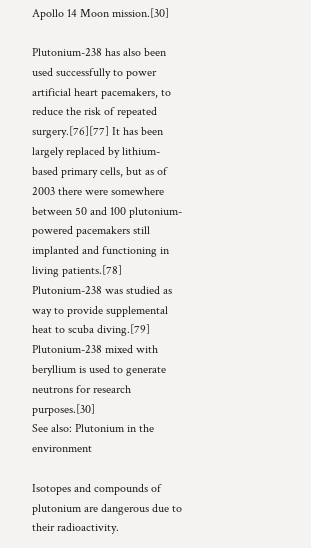Apollo 14 Moon mission.[30]

Plutonium-238 has also been used successfully to power artificial heart pacemakers, to reduce the risk of repeated surgery.[76][77] It has been largely replaced by lithium-based primary cells, but as of 2003 there were somewhere between 50 and 100 plutonium-powered pacemakers still implanted and functioning in living patients.[78] Plutonium-238 was studied as way to provide supplemental heat to scuba diving.[79] Plutonium-238 mixed with beryllium is used to generate neutrons for research purposes.[30]
See also: Plutonium in the environment

Isotopes and compounds of plutonium are dangerous due to their radioactivity.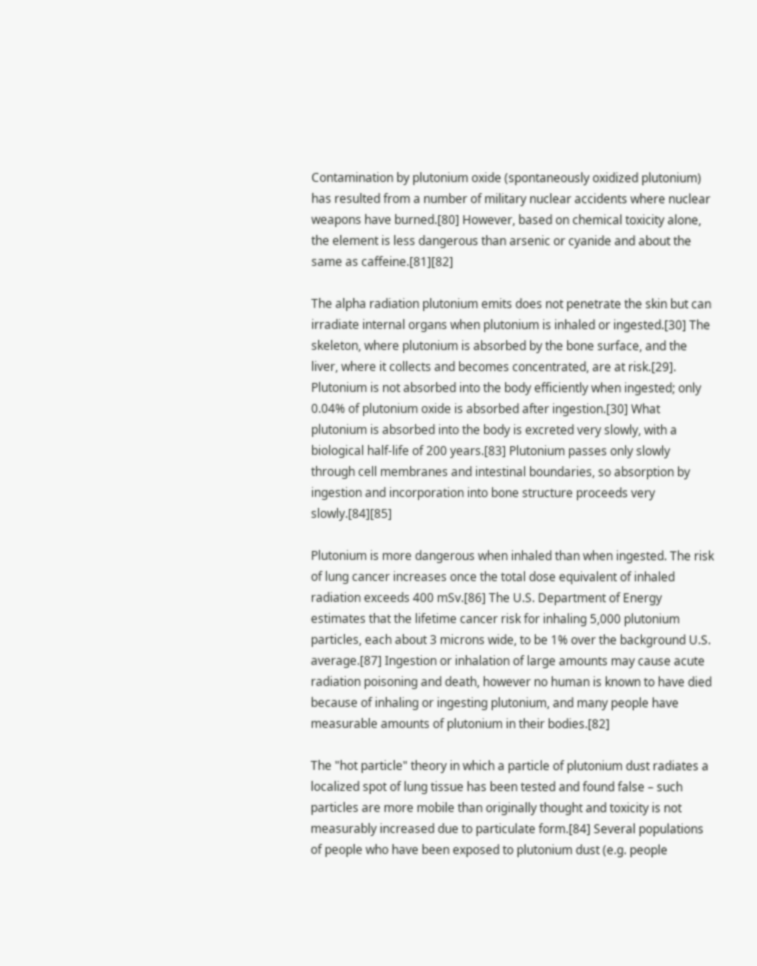Contamination by plutonium oxide (spontaneously oxidized plutonium) has resulted from a number of military nuclear accidents where nuclear weapons have burned.[80] However, based on chemical toxicity alone, the element is less dangerous than arsenic or cyanide and about the same as caffeine.[81][82]

The alpha radiation plutonium emits does not penetrate the skin but can irradiate internal organs when plutonium is inhaled or ingested.[30] The skeleton, where plutonium is absorbed by the bone surface, and the liver, where it collects and becomes concentrated, are at risk.[29]. Plutonium is not absorbed into the body efficiently when ingested; only 0.04% of plutonium oxide is absorbed after ingestion.[30] What plutonium is absorbed into the body is excreted very slowly, with a biological half-life of 200 years.[83] Plutonium passes only slowly through cell membranes and intestinal boundaries, so absorption by ingestion and incorporation into bone structure proceeds very slowly.[84][85]

Plutonium is more dangerous when inhaled than when ingested. The risk of lung cancer increases once the total dose equivalent of inhaled radiation exceeds 400 mSv.[86] The U.S. Department of Energy estimates that the lifetime cancer risk for inhaling 5,000 plutonium particles, each about 3 microns wide, to be 1% over the background U.S. average.[87] Ingestion or inhalation of large amounts may cause acute radiation poisoning and death, however no human is known to have died because of inhaling or ingesting plutonium, and many people have measurable amounts of plutonium in their bodies.[82]

The "hot particle" theory in which a particle of plutonium dust radiates a localized spot of lung tissue has been tested and found false – such particles are more mobile than originally thought and toxicity is not measurably increased due to particulate form.[84] Several populations of people who have been exposed to plutonium dust (e.g. people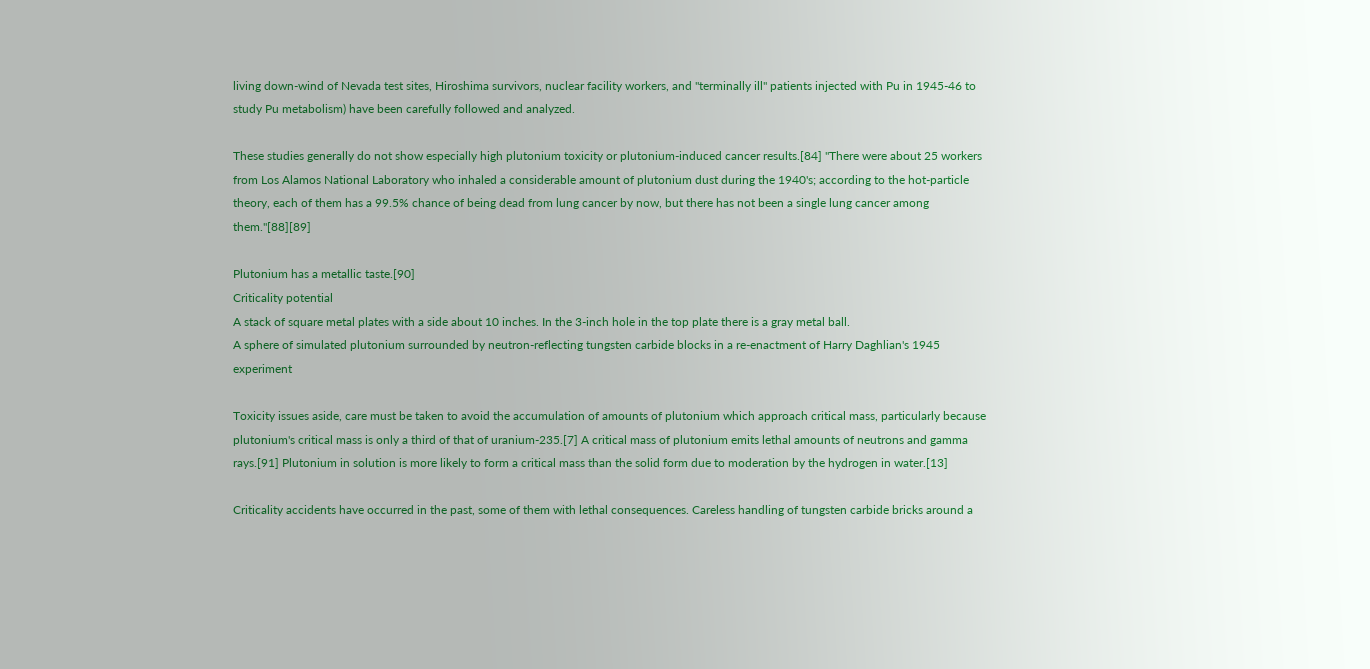living down-wind of Nevada test sites, Hiroshima survivors, nuclear facility workers, and "terminally ill" patients injected with Pu in 1945-46 to study Pu metabolism) have been carefully followed and analyzed.

These studies generally do not show especially high plutonium toxicity or plutonium-induced cancer results.[84] "There were about 25 workers from Los Alamos National Laboratory who inhaled a considerable amount of plutonium dust during the 1940's; according to the hot-particle theory, each of them has a 99.5% chance of being dead from lung cancer by now, but there has not been a single lung cancer among them."[88][89]

Plutonium has a metallic taste.[90]
Criticality potential
A stack of square metal plates with a side about 10 inches. In the 3-inch hole in the top plate there is a gray metal ball.
A sphere of simulated plutonium surrounded by neutron-reflecting tungsten carbide blocks in a re-enactment of Harry Daghlian's 1945 experiment

Toxicity issues aside, care must be taken to avoid the accumulation of amounts of plutonium which approach critical mass, particularly because plutonium's critical mass is only a third of that of uranium-235.[7] A critical mass of plutonium emits lethal amounts of neutrons and gamma rays.[91] Plutonium in solution is more likely to form a critical mass than the solid form due to moderation by the hydrogen in water.[13]

Criticality accidents have occurred in the past, some of them with lethal consequences. Careless handling of tungsten carbide bricks around a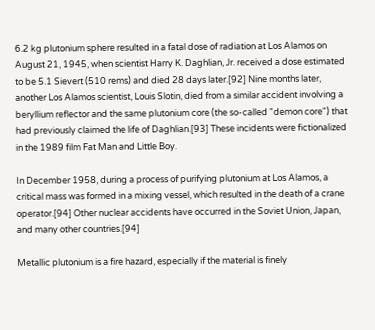6.2 kg plutonium sphere resulted in a fatal dose of radiation at Los Alamos on August 21, 1945, when scientist Harry K. Daghlian, Jr. received a dose estimated to be 5.1 Sievert (510 rems) and died 28 days later.[92] Nine months later, another Los Alamos scientist, Louis Slotin, died from a similar accident involving a beryllium reflector and the same plutonium core (the so-called "demon core") that had previously claimed the life of Daghlian.[93] These incidents were fictionalized in the 1989 film Fat Man and Little Boy.

In December 1958, during a process of purifying plutonium at Los Alamos, a critical mass was formed in a mixing vessel, which resulted in the death of a crane operator.[94] Other nuclear accidents have occurred in the Soviet Union, Japan, and many other countries.[94]

Metallic plutonium is a fire hazard, especially if the material is finely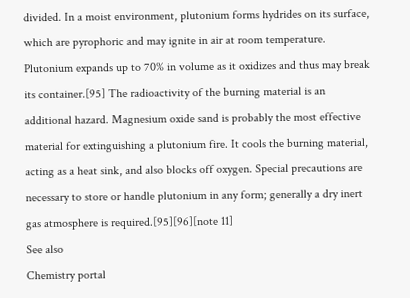divided. In a moist environment, plutonium forms hydrides on its surface, which are pyrophoric and may ignite in air at room temperature. Plutonium expands up to 70% in volume as it oxidizes and thus may break its container.[95] The radioactivity of the burning material is an additional hazard. Magnesium oxide sand is probably the most effective material for extinguishing a plutonium fire. It cools the burning material, acting as a heat sink, and also blocks off oxygen. Special precautions are necessary to store or handle plutonium in any form; generally a dry inert gas atmosphere is required.[95][96][note 11]
See also
Chemistry portal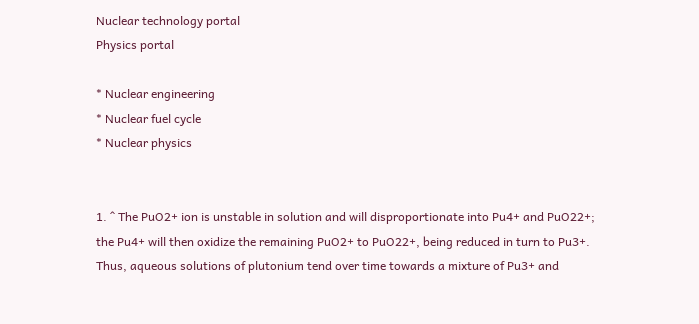Nuclear technology portal
Physics portal

* Nuclear engineering
* Nuclear fuel cycle
* Nuclear physics


1. ^ The PuO2+ ion is unstable in solution and will disproportionate into Pu4+ and PuO22+; the Pu4+ will then oxidize the remaining PuO2+ to PuO22+, being reduced in turn to Pu3+. Thus, aqueous solutions of plutonium tend over time towards a mixture of Pu3+ and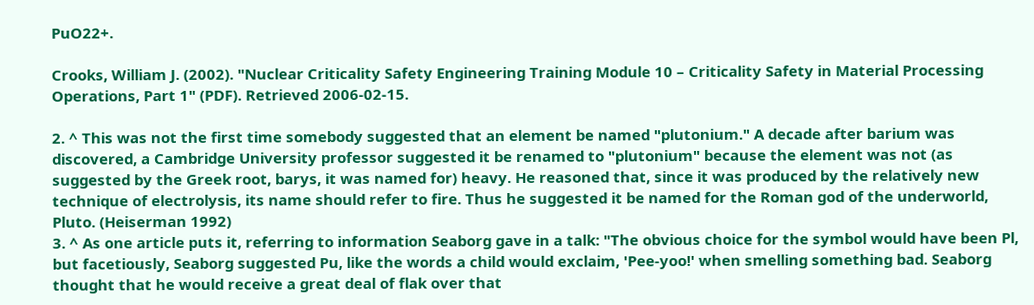PuO22+.

Crooks, William J. (2002). "Nuclear Criticality Safety Engineering Training Module 10 – Criticality Safety in Material Processing Operations, Part 1" (PDF). Retrieved 2006-02-15.

2. ^ This was not the first time somebody suggested that an element be named "plutonium." A decade after barium was discovered, a Cambridge University professor suggested it be renamed to "plutonium" because the element was not (as suggested by the Greek root, barys, it was named for) heavy. He reasoned that, since it was produced by the relatively new technique of electrolysis, its name should refer to fire. Thus he suggested it be named for the Roman god of the underworld, Pluto. (Heiserman 1992)
3. ^ As one article puts it, referring to information Seaborg gave in a talk: "The obvious choice for the symbol would have been Pl, but facetiously, Seaborg suggested Pu, like the words a child would exclaim, 'Pee-yoo!' when smelling something bad. Seaborg thought that he would receive a great deal of flak over that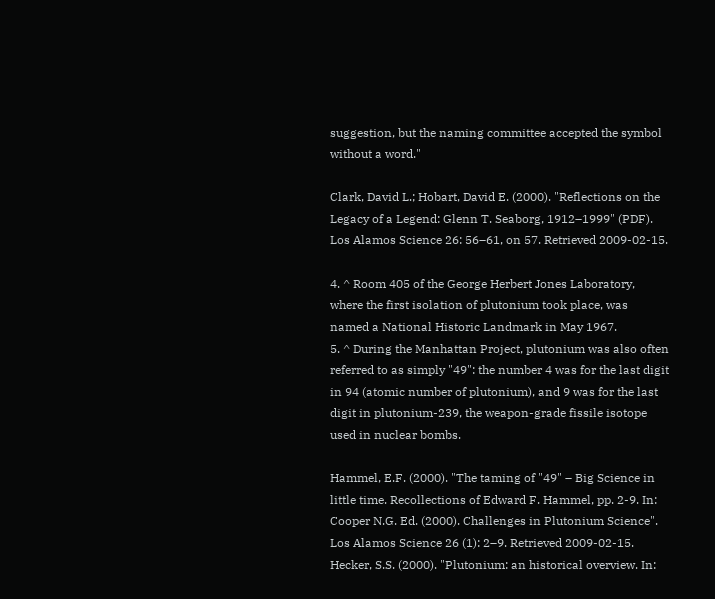suggestion, but the naming committee accepted the symbol without a word."

Clark, David L.; Hobart, David E. (2000). "Reflections on the Legacy of a Legend: Glenn T. Seaborg, 1912–1999" (PDF). Los Alamos Science 26: 56–61, on 57. Retrieved 2009-02-15.

4. ^ Room 405 of the George Herbert Jones Laboratory, where the first isolation of plutonium took place, was named a National Historic Landmark in May 1967.
5. ^ During the Manhattan Project, plutonium was also often referred to as simply "49": the number 4 was for the last digit in 94 (atomic number of plutonium), and 9 was for the last digit in plutonium-239, the weapon-grade fissile isotope used in nuclear bombs.

Hammel, E.F. (2000). "The taming of "49" – Big Science in little time. Recollections of Edward F. Hammel, pp. 2-9. In: Cooper N.G. Ed. (2000). Challenges in Plutonium Science". Los Alamos Science 26 (1): 2–9. Retrieved 2009-02-15.
Hecker, S.S. (2000). "Plutonium: an historical overview. In: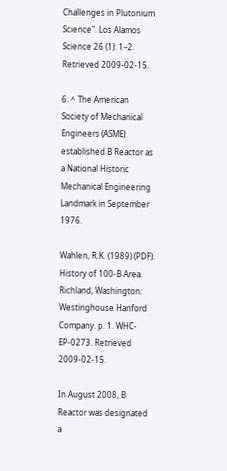Challenges in Plutonium Science". Los Alamos Science 26 (1): 1–2. Retrieved 2009-02-15.

6. ^ The American Society of Mechanical Engineers (ASME) established B Reactor as a National Historic Mechanical Engineering Landmark in September 1976.

Wahlen, R.K. (1989) (PDF). History of 100-B Area. Richland, Washington: Westinghouse Hanford Company. p. 1. WHC-EP-0273. Retrieved 2009-02-15.

In August 2008, B Reactor was designated a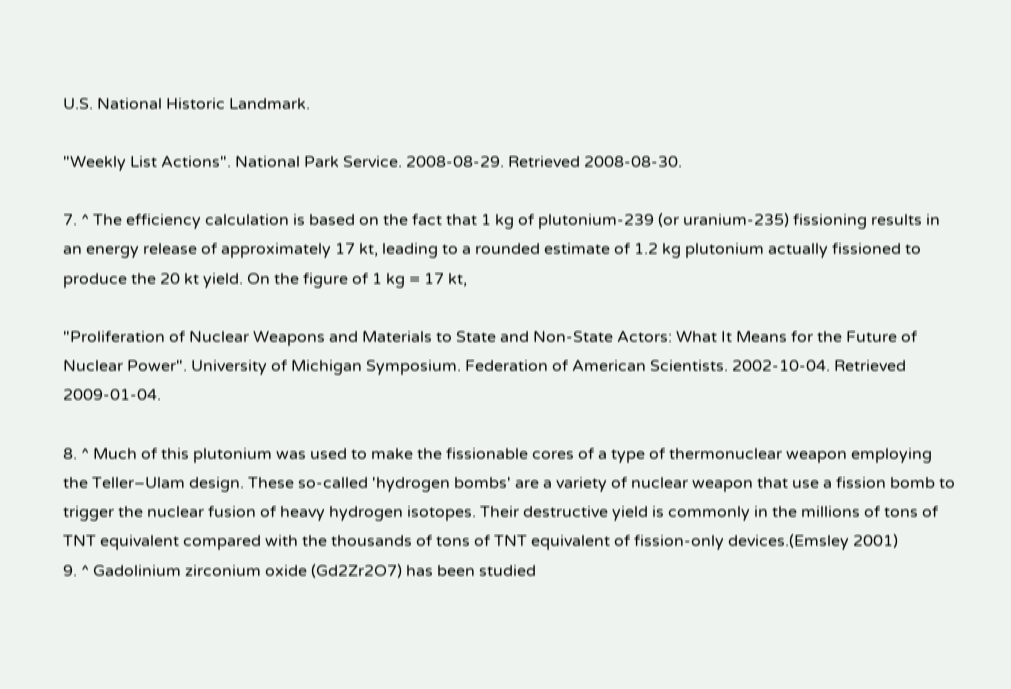U.S. National Historic Landmark.

"Weekly List Actions". National Park Service. 2008-08-29. Retrieved 2008-08-30.

7. ^ The efficiency calculation is based on the fact that 1 kg of plutonium-239 (or uranium-235) fissioning results in an energy release of approximately 17 kt, leading to a rounded estimate of 1.2 kg plutonium actually fissioned to produce the 20 kt yield. On the figure of 1 kg = 17 kt,

"Proliferation of Nuclear Weapons and Materials to State and Non-State Actors: What It Means for the Future of Nuclear Power". University of Michigan Symposium. Federation of American Scientists. 2002-10-04. Retrieved 2009-01-04.

8. ^ Much of this plutonium was used to make the fissionable cores of a type of thermonuclear weapon employing the Teller–Ulam design. These so-called 'hydrogen bombs' are a variety of nuclear weapon that use a fission bomb to trigger the nuclear fusion of heavy hydrogen isotopes. Their destructive yield is commonly in the millions of tons of TNT equivalent compared with the thousands of tons of TNT equivalent of fission-only devices.(Emsley 2001)
9. ^ Gadolinium zirconium oxide (Gd2Zr2O7) has been studied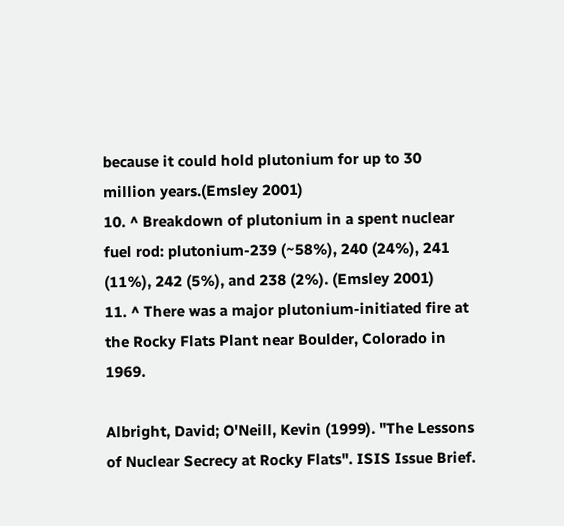because it could hold plutonium for up to 30 million years.(Emsley 2001)
10. ^ Breakdown of plutonium in a spent nuclear fuel rod: plutonium-239 (~58%), 240 (24%), 241 (11%), 242 (5%), and 238 (2%). (Emsley 2001)
11. ^ There was a major plutonium-initiated fire at the Rocky Flats Plant near Boulder, Colorado in 1969.

Albright, David; O'Neill, Kevin (1999). "The Lessons of Nuclear Secrecy at Rocky Flats". ISIS Issue Brief.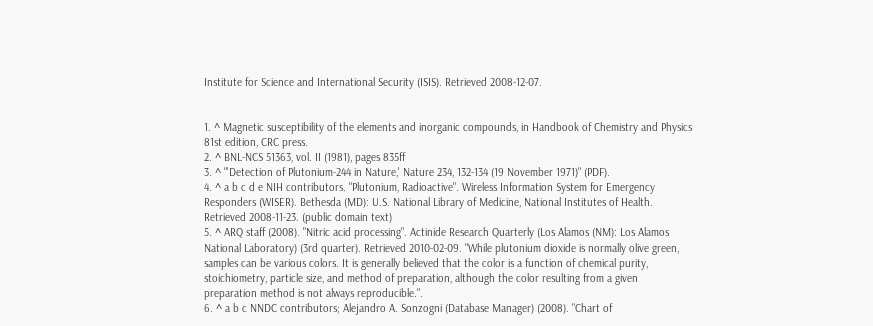Institute for Science and International Security (ISIS). Retrieved 2008-12-07.


1. ^ Magnetic susceptibility of the elements and inorganic compounds, in Handbook of Chemistry and Physics 81st edition, CRC press.
2. ^ BNL-NCS 51363, vol. II (1981), pages 835ff
3. ^ "'Detection of Plutonium-244 in Nature,' Nature 234, 132-134 (19 November 1971)" (PDF).
4. ^ a b c d e NIH contributors. "Plutonium, Radioactive". Wireless Information System for Emergency Responders (WISER). Bethesda (MD): U.S. National Library of Medicine, National Institutes of Health. Retrieved 2008-11-23. (public domain text)
5. ^ ARQ staff (2008). "Nitric acid processing". Actinide Research Quarterly (Los Alamos (NM): Los Alamos National Laboratory) (3rd quarter). Retrieved 2010-02-09. "While plutonium dioxide is normally olive green, samples can be various colors. It is generally believed that the color is a function of chemical purity, stoichiometry, particle size, and method of preparation, although the color resulting from a given preparation method is not always reproducible.".
6. ^ a b c NNDC contributors; Alejandro A. Sonzogni (Database Manager) (2008). "Chart of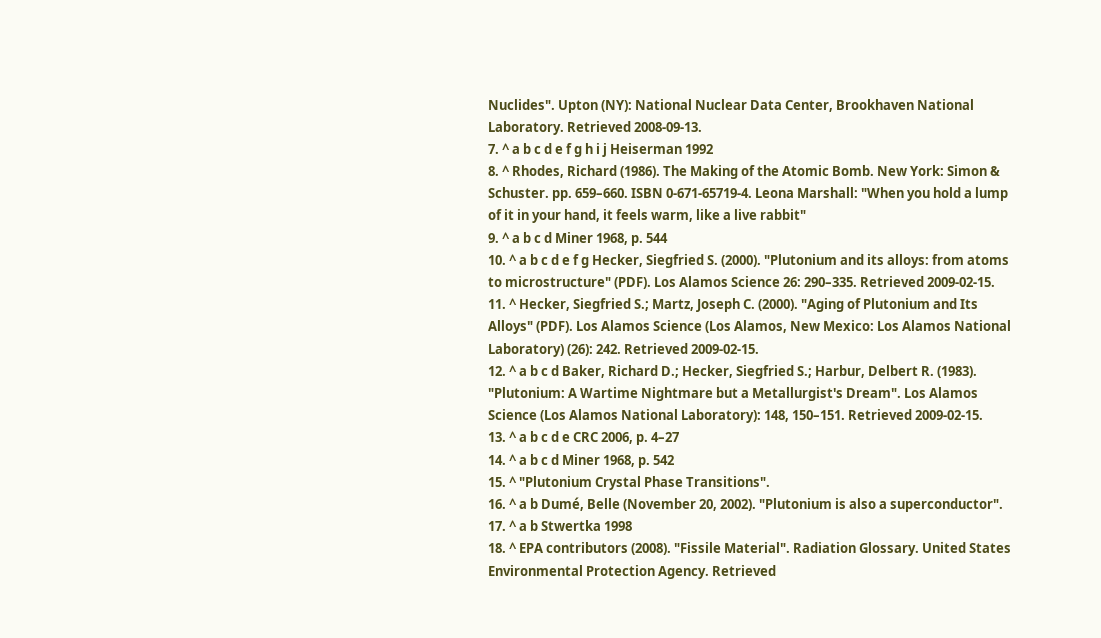Nuclides". Upton (NY): National Nuclear Data Center, Brookhaven National Laboratory. Retrieved 2008-09-13.
7. ^ a b c d e f g h i j Heiserman 1992
8. ^ Rhodes, Richard (1986). The Making of the Atomic Bomb. New York: Simon & Schuster. pp. 659–660. ISBN 0-671-65719-4. Leona Marshall: "When you hold a lump of it in your hand, it feels warm, like a live rabbit"
9. ^ a b c d Miner 1968, p. 544
10. ^ a b c d e f g Hecker, Siegfried S. (2000). "Plutonium and its alloys: from atoms to microstructure" (PDF). Los Alamos Science 26: 290–335. Retrieved 2009-02-15.
11. ^ Hecker, Siegfried S.; Martz, Joseph C. (2000). "Aging of Plutonium and Its Alloys" (PDF). Los Alamos Science (Los Alamos, New Mexico: Los Alamos National Laboratory) (26): 242. Retrieved 2009-02-15.
12. ^ a b c d Baker, Richard D.; Hecker, Siegfried S.; Harbur, Delbert R. (1983). "Plutonium: A Wartime Nightmare but a Metallurgist's Dream". Los Alamos Science (Los Alamos National Laboratory): 148, 150–151. Retrieved 2009-02-15.
13. ^ a b c d e CRC 2006, p. 4–27
14. ^ a b c d Miner 1968, p. 542
15. ^ "Plutonium Crystal Phase Transitions".
16. ^ a b Dumé, Belle (November 20, 2002). "Plutonium is also a superconductor".
17. ^ a b Stwertka 1998
18. ^ EPA contributors (2008). "Fissile Material". Radiation Glossary. United States Environmental Protection Agency. Retrieved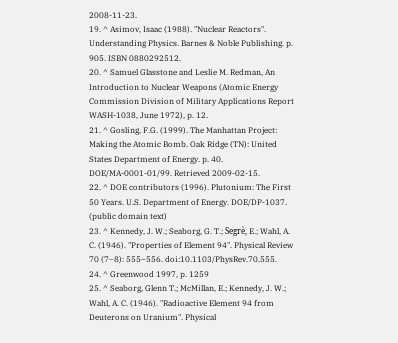2008-11-23.
19. ^ Asimov, Isaac (1988). "Nuclear Reactors". Understanding Physics. Barnes & Noble Publishing. p. 905. ISBN 0880292512.
20. ^ Samuel Glasstone and Leslie M. Redman, An Introduction to Nuclear Weapons (Atomic Energy Commission Division of Military Applications Report WASH-1038, June 1972), p. 12.
21. ^ Gosling, F.G. (1999). The Manhattan Project: Making the Atomic Bomb. Oak Ridge (TN): United States Department of Energy. p. 40. DOE/MA-0001-01/99. Retrieved 2009-02-15.
22. ^ DOE contributors (1996). Plutonium: The First 50 Years. U.S. Department of Energy. DOE/DP-1037. (public domain text)
23. ^ Kennedy, J. W.; Seaborg, G. T.; Segrè, E.; Wahl, A. C. (1946). "Properties of Element 94". Physical Review 70 (7–8): 555–556. doi:10.1103/PhysRev.70.555.
24. ^ Greenwood 1997, p. 1259
25. ^ Seaborg, Glenn T.; McMillan, E.; Kennedy, J. W.; Wahl, A. C. (1946). "Radioactive Element 94 from Deuterons on Uranium". Physical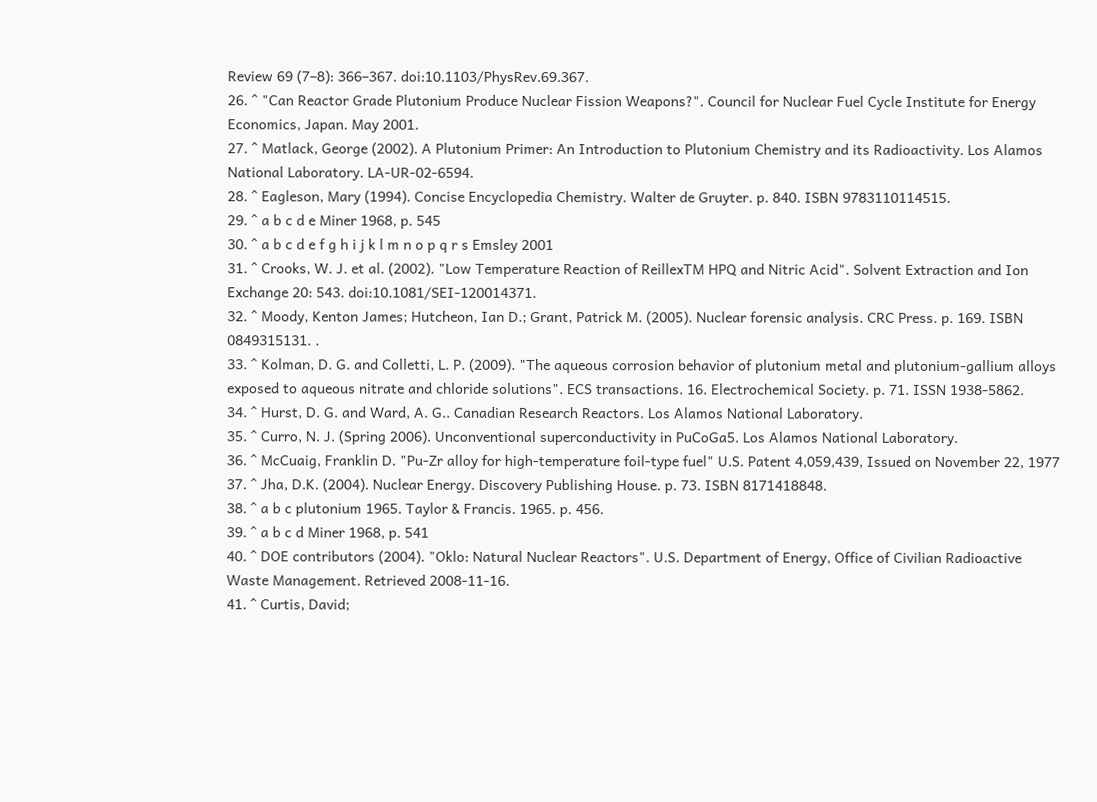Review 69 (7–8): 366–367. doi:10.1103/PhysRev.69.367.
26. ^ "Can Reactor Grade Plutonium Produce Nuclear Fission Weapons?". Council for Nuclear Fuel Cycle Institute for Energy Economics, Japan. May 2001.
27. ^ Matlack, George (2002). A Plutonium Primer: An Introduction to Plutonium Chemistry and its Radioactivity. Los Alamos National Laboratory. LA-UR-02-6594.
28. ^ Eagleson, Mary (1994). Concise Encyclopedia Chemistry. Walter de Gruyter. p. 840. ISBN 9783110114515.
29. ^ a b c d e Miner 1968, p. 545
30. ^ a b c d e f g h i j k l m n o p q r s Emsley 2001
31. ^ Crooks, W. J. et al. (2002). "Low Temperature Reaction of ReillexTM HPQ and Nitric Acid". Solvent Extraction and Ion Exchange 20: 543. doi:10.1081/SEI-120014371.
32. ^ Moody, Kenton James; Hutcheon, Ian D.; Grant, Patrick M. (2005). Nuclear forensic analysis. CRC Press. p. 169. ISBN 0849315131. .
33. ^ Kolman, D. G. and Colletti, L. P. (2009). "The aqueous corrosion behavior of plutonium metal and plutonium-gallium alloys exposed to aqueous nitrate and chloride solutions". ECS transactions. 16. Electrochemical Society. p. 71. ISSN 1938-5862.
34. ^ Hurst, D. G. and Ward, A. G.. Canadian Research Reactors. Los Alamos National Laboratory.
35. ^ Curro, N. J. (Spring 2006). Unconventional superconductivity in PuCoGa5. Los Alamos National Laboratory.
36. ^ McCuaig, Franklin D. "Pu-Zr alloy for high-temperature foil-type fuel" U.S. Patent 4,059,439, Issued on November 22, 1977
37. ^ Jha, D.K. (2004). Nuclear Energy. Discovery Publishing House. p. 73. ISBN 8171418848.
38. ^ a b c plutonium 1965. Taylor & Francis. 1965. p. 456.
39. ^ a b c d Miner 1968, p. 541
40. ^ DOE contributors (2004). "Oklo: Natural Nuclear Reactors". U.S. Department of Energy, Office of Civilian Radioactive Waste Management. Retrieved 2008-11-16.
41. ^ Curtis, David;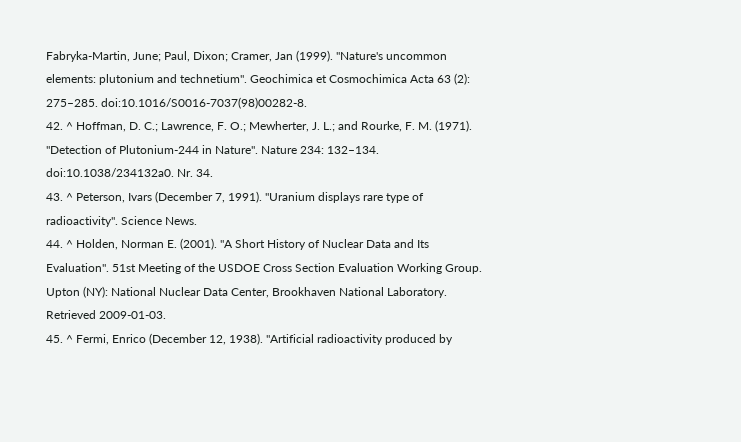Fabryka-Martin, June; Paul, Dixon; Cramer, Jan (1999). "Nature's uncommon elements: plutonium and technetium". Geochimica et Cosmochimica Acta 63 (2): 275–285. doi:10.1016/S0016-7037(98)00282-8.
42. ^ Hoffman, D. C.; Lawrence, F. O.; Mewherter, J. L.; and Rourke, F. M. (1971). "Detection of Plutonium-244 in Nature". Nature 234: 132–134. doi:10.1038/234132a0. Nr. 34.
43. ^ Peterson, Ivars (December 7, 1991). "Uranium displays rare type of radioactivity". Science News.
44. ^ Holden, Norman E. (2001). "A Short History of Nuclear Data and Its Evaluation". 51st Meeting of the USDOE Cross Section Evaluation Working Group. Upton (NY): National Nuclear Data Center, Brookhaven National Laboratory. Retrieved 2009-01-03.
45. ^ Fermi, Enrico (December 12, 1938). "Artificial radioactivity produced by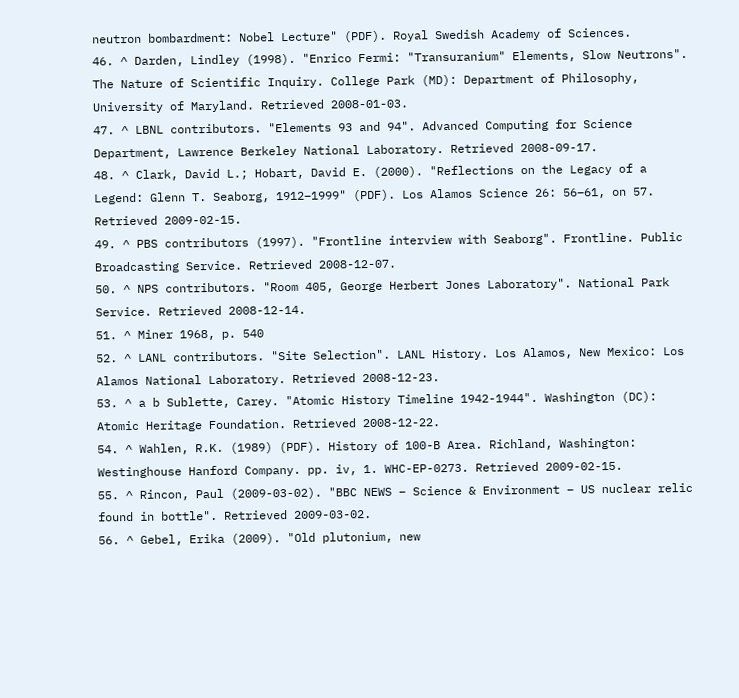neutron bombardment: Nobel Lecture" (PDF). Royal Swedish Academy of Sciences.
46. ^ Darden, Lindley (1998). "Enrico Fermi: "Transuranium" Elements, Slow Neutrons". The Nature of Scientific Inquiry. College Park (MD): Department of Philosophy, University of Maryland. Retrieved 2008-01-03.
47. ^ LBNL contributors. "Elements 93 and 94". Advanced Computing for Science Department, Lawrence Berkeley National Laboratory. Retrieved 2008-09-17.
48. ^ Clark, David L.; Hobart, David E. (2000). "Reflections on the Legacy of a Legend: Glenn T. Seaborg, 1912–1999" (PDF). Los Alamos Science 26: 56–61, on 57. Retrieved 2009-02-15.
49. ^ PBS contributors (1997). "Frontline interview with Seaborg". Frontline. Public Broadcasting Service. Retrieved 2008-12-07.
50. ^ NPS contributors. "Room 405, George Herbert Jones Laboratory". National Park Service. Retrieved 2008-12-14.
51. ^ Miner 1968, p. 540
52. ^ LANL contributors. "Site Selection". LANL History. Los Alamos, New Mexico: Los Alamos National Laboratory. Retrieved 2008-12-23.
53. ^ a b Sublette, Carey. "Atomic History Timeline 1942-1944". Washington (DC): Atomic Heritage Foundation. Retrieved 2008-12-22.
54. ^ Wahlen, R.K. (1989) (PDF). History of 100-B Area. Richland, Washington: Westinghouse Hanford Company. pp. iv, 1. WHC-EP-0273. Retrieved 2009-02-15.
55. ^ Rincon, Paul (2009-03-02). "BBC NEWS – Science & Environment – US nuclear relic found in bottle". Retrieved 2009-03-02.
56. ^ Gebel, Erika (2009). "Old plutonium, new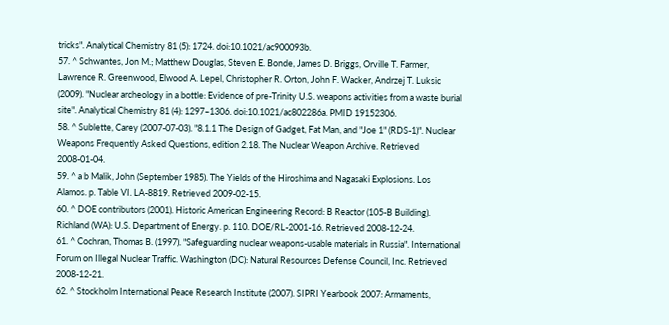tricks". Analytical Chemistry 81 (5): 1724. doi:10.1021/ac900093b.
57. ^ Schwantes, Jon M.; Matthew Douglas, Steven E. Bonde, James D. Briggs, Orville T. Farmer, Lawrence R. Greenwood, Elwood A. Lepel, Christopher R. Orton, John F. Wacker, Andrzej T. Luksic (2009). "Nuclear archeology in a bottle: Evidence of pre-Trinity U.S. weapons activities from a waste burial site". Analytical Chemistry 81 (4): 1297–1306. doi:10.1021/ac802286a. PMID 19152306.
58. ^ Sublette, Carey (2007-07-03). "8.1.1 The Design of Gadget, Fat Man, and "Joe 1" (RDS-1)". Nuclear Weapons Frequently Asked Questions, edition 2.18. The Nuclear Weapon Archive. Retrieved 2008-01-04.
59. ^ a b Malik, John (September 1985). The Yields of the Hiroshima and Nagasaki Explosions. Los Alamos. p. Table VI. LA-8819. Retrieved 2009-02-15.
60. ^ DOE contributors (2001). Historic American Engineering Record: B Reactor (105-B Building). Richland (WA): U.S. Department of Energy. p. 110. DOE/RL-2001-16. Retrieved 2008-12-24.
61. ^ Cochran, Thomas B. (1997). "Safeguarding nuclear weapons-usable materials in Russia". International Forum on Illegal Nuclear Traffic. Washington (DC): Natural Resources Defense Council, Inc. Retrieved 2008-12-21.
62. ^ Stockholm International Peace Research Institute (2007). SIPRI Yearbook 2007: Armaments,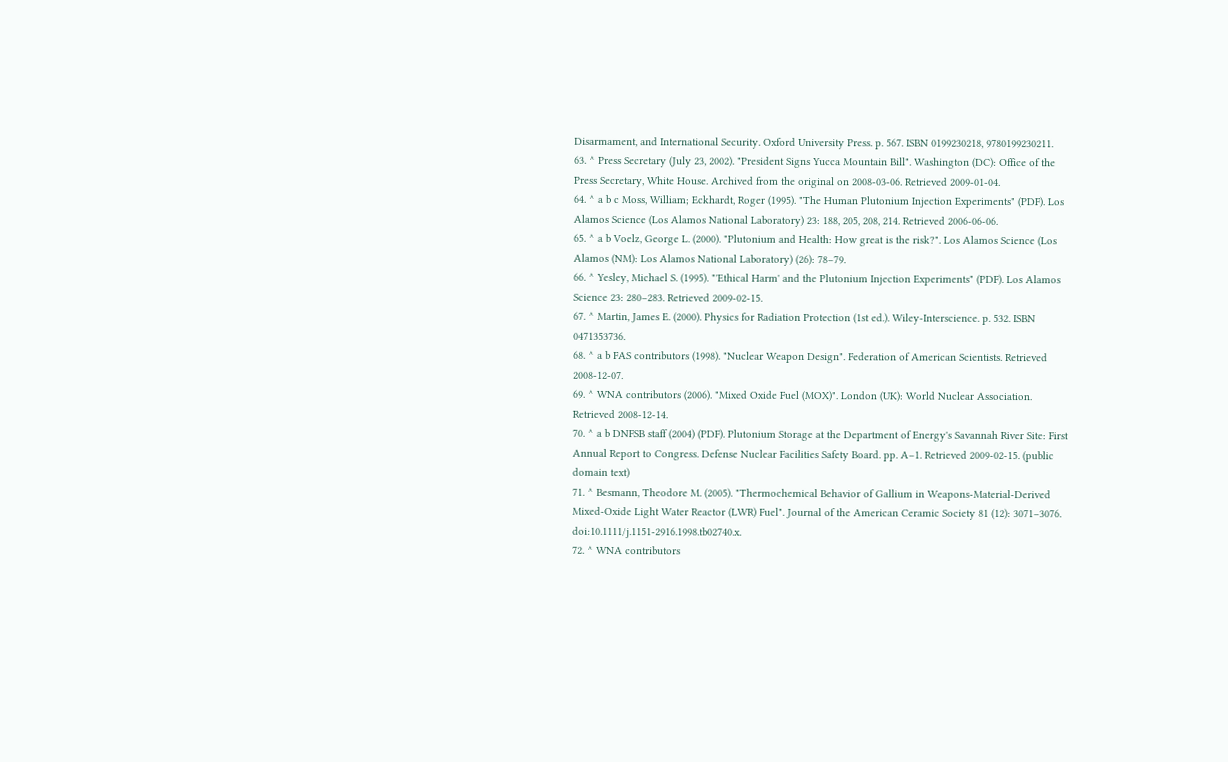Disarmament, and International Security. Oxford University Press. p. 567. ISBN 0199230218, 9780199230211.
63. ^ Press Secretary (July 23, 2002). "President Signs Yucca Mountain Bill". Washington (DC): Office of the Press Secretary, White House. Archived from the original on 2008-03-06. Retrieved 2009-01-04.
64. ^ a b c Moss, William; Eckhardt, Roger (1995). "The Human Plutonium Injection Experiments" (PDF). Los Alamos Science (Los Alamos National Laboratory) 23: 188, 205, 208, 214. Retrieved 2006-06-06.
65. ^ a b Voelz, George L. (2000). "Plutonium and Health: How great is the risk?". Los Alamos Science (Los Alamos (NM): Los Alamos National Laboratory) (26): 78–79.
66. ^ Yesley, Michael S. (1995). "'Ethical Harm' and the Plutonium Injection Experiments" (PDF). Los Alamos Science 23: 280–283. Retrieved 2009-02-15.
67. ^ Martin, James E. (2000). Physics for Radiation Protection (1st ed.). Wiley-Interscience. p. 532. ISBN 0471353736.
68. ^ a b FAS contributors (1998). "Nuclear Weapon Design". Federation of American Scientists. Retrieved 2008-12-07.
69. ^ WNA contributors (2006). "Mixed Oxide Fuel (MOX)". London (UK): World Nuclear Association. Retrieved 2008-12-14.
70. ^ a b DNFSB staff (2004) (PDF). Plutonium Storage at the Department of Energy's Savannah River Site: First Annual Report to Congress. Defense Nuclear Facilities Safety Board. pp. A–1. Retrieved 2009-02-15. (public domain text)
71. ^ Besmann, Theodore M. (2005). "Thermochemical Behavior of Gallium in Weapons-Material-Derived Mixed-Oxide Light Water Reactor (LWR) Fuel". Journal of the American Ceramic Society 81 (12): 3071–3076. doi:10.1111/j.1151-2916.1998.tb02740.x.
72. ^ WNA contributors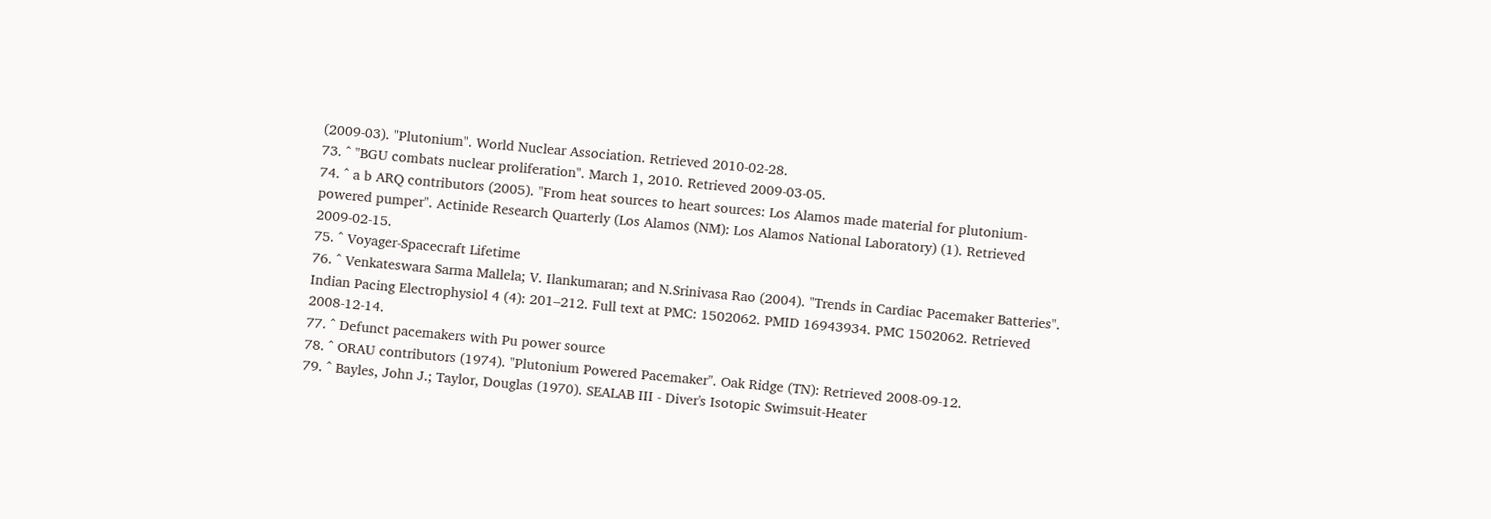(2009-03). "Plutonium". World Nuclear Association. Retrieved 2010-02-28.
73. ^ "BGU combats nuclear proliferation". March 1, 2010. Retrieved 2009-03-05.
74. ^ a b ARQ contributors (2005). "From heat sources to heart sources: Los Alamos made material for plutonium-powered pumper". Actinide Research Quarterly (Los Alamos (NM): Los Alamos National Laboratory) (1). Retrieved 2009-02-15.
75. ^ Voyager-Spacecraft Lifetime
76. ^ Venkateswara Sarma Mallela; V. Ilankumaran; and N.Srinivasa Rao (2004). "Trends in Cardiac Pacemaker Batteries". Indian Pacing Electrophysiol 4 (4): 201–212. Full text at PMC: 1502062. PMID 16943934. PMC 1502062. Retrieved 2008-12-14.
77. ^ Defunct pacemakers with Pu power source
78. ^ ORAU contributors (1974). "Plutonium Powered Pacemaker". Oak Ridge (TN): Retrieved 2008-09-12.
79. ^ Bayles, John J.; Taylor, Douglas (1970). SEALAB III - Diver's Isotopic Swimsuit-Heater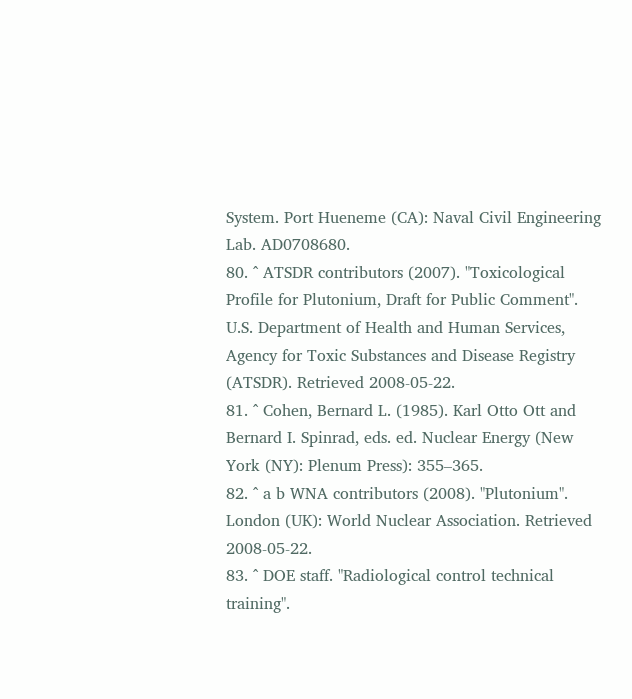System. Port Hueneme (CA): Naval Civil Engineering Lab. AD0708680.
80. ^ ATSDR contributors (2007). "Toxicological Profile for Plutonium, Draft for Public Comment". U.S. Department of Health and Human Services, Agency for Toxic Substances and Disease Registry (ATSDR). Retrieved 2008-05-22.
81. ^ Cohen, Bernard L. (1985). Karl Otto Ott and Bernard I. Spinrad, eds. ed. Nuclear Energy (New York (NY): Plenum Press): 355–365.
82. ^ a b WNA contributors (2008). "Plutonium". London (UK): World Nuclear Association. Retrieved 2008-05-22.
83. ^ DOE staff. "Radiological control technical training".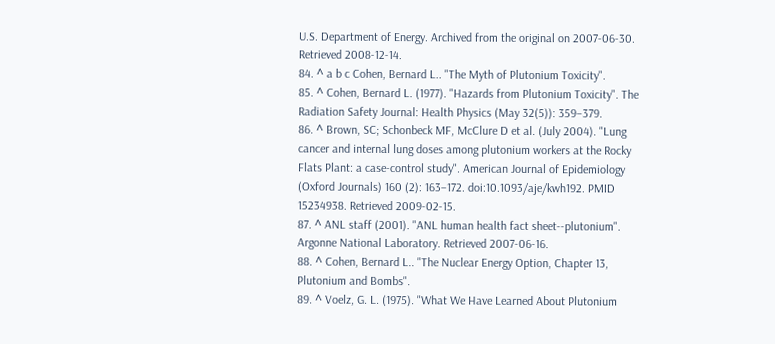U.S. Department of Energy. Archived from the original on 2007-06-30. Retrieved 2008-12-14.
84. ^ a b c Cohen, Bernard L.. "The Myth of Plutonium Toxicity".
85. ^ Cohen, Bernard L. (1977). "Hazards from Plutonium Toxicity". The Radiation Safety Journal: Health Physics (May 32(5)): 359–379.
86. ^ Brown, SC; Schonbeck MF, McClure D et al. (July 2004). "Lung cancer and internal lung doses among plutonium workers at the Rocky Flats Plant: a case-control study". American Journal of Epidemiology (Oxford Journals) 160 (2): 163–172. doi:10.1093/aje/kwh192. PMID 15234938. Retrieved 2009-02-15.
87. ^ ANL staff (2001). "ANL human health fact sheet--plutonium". Argonne National Laboratory. Retrieved 2007-06-16.
88. ^ Cohen, Bernard L.. "The Nuclear Energy Option, Chapter 13, Plutonium and Bombs".
89. ^ Voelz, G. L. (1975). "What We Have Learned About Plutonium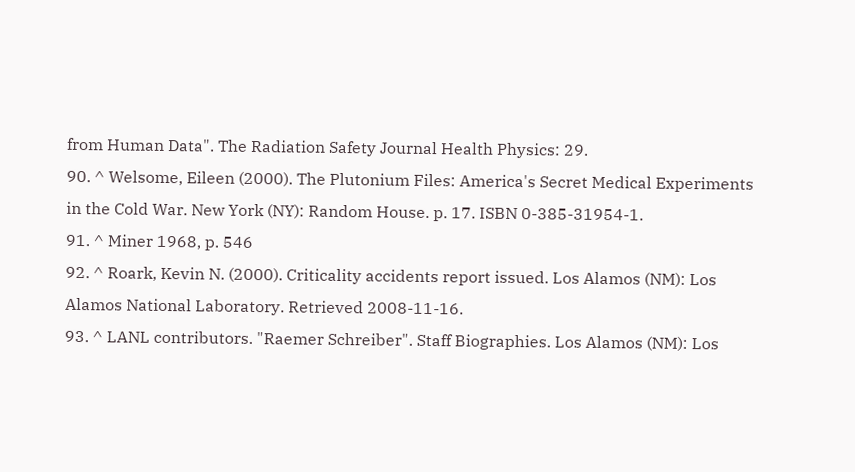from Human Data". The Radiation Safety Journal Health Physics: 29.
90. ^ Welsome, Eileen (2000). The Plutonium Files: America's Secret Medical Experiments in the Cold War. New York (NY): Random House. p. 17. ISBN 0-385-31954-1.
91. ^ Miner 1968, p. 546
92. ^ Roark, Kevin N. (2000). Criticality accidents report issued. Los Alamos (NM): Los Alamos National Laboratory. Retrieved 2008-11-16.
93. ^ LANL contributors. "Raemer Schreiber". Staff Biographies. Los Alamos (NM): Los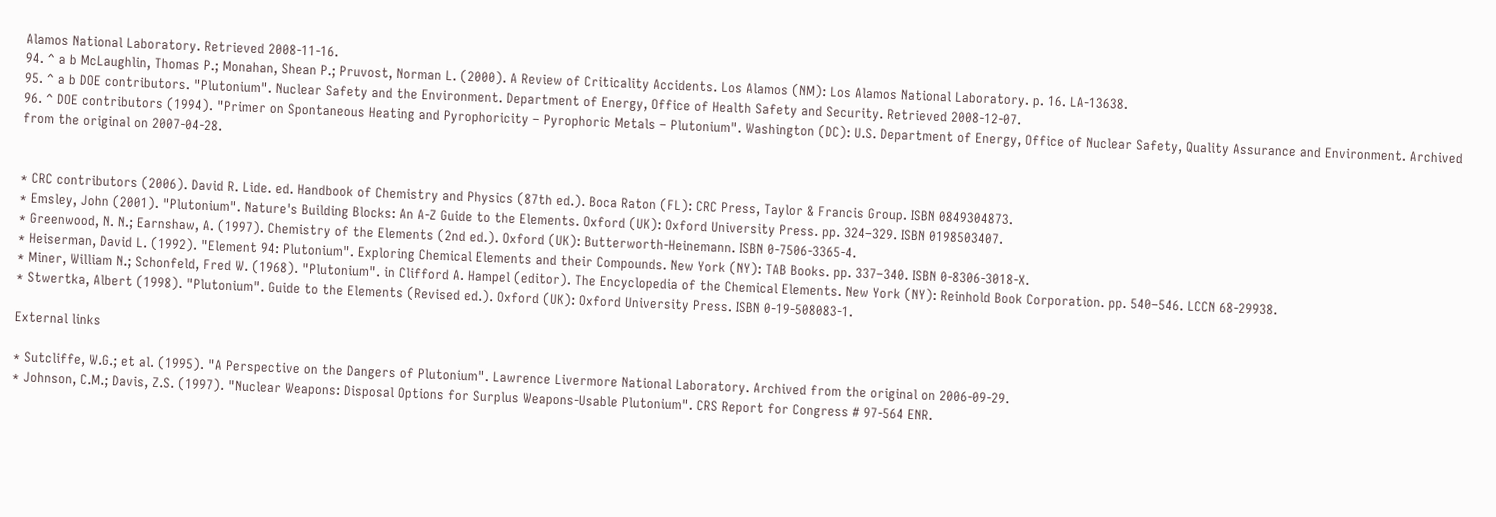Alamos National Laboratory. Retrieved 2008-11-16.
94. ^ a b McLaughlin, Thomas P.; Monahan, Shean P.; Pruvost, Norman L. (2000). A Review of Criticality Accidents. Los Alamos (NM): Los Alamos National Laboratory. p. 16. LA-13638.
95. ^ a b DOE contributors. "Plutonium". Nuclear Safety and the Environment. Department of Energy, Office of Health Safety and Security. Retrieved 2008-12-07.
96. ^ DOE contributors (1994). "Primer on Spontaneous Heating and Pyrophoricity – Pyrophoric Metals – Plutonium". Washington (DC): U.S. Department of Energy, Office of Nuclear Safety, Quality Assurance and Environment. Archived from the original on 2007-04-28.


* CRC contributors (2006). David R. Lide. ed. Handbook of Chemistry and Physics (87th ed.). Boca Raton (FL): CRC Press, Taylor & Francis Group. ISBN 0849304873.
* Emsley, John (2001). "Plutonium". Nature's Building Blocks: An A-Z Guide to the Elements. Oxford (UK): Oxford University Press. pp. 324–329. ISBN 0198503407.
* Greenwood, N. N.; Earnshaw, A. (1997). Chemistry of the Elements (2nd ed.). Oxford (UK): Butterworth-Heinemann. ISBN 0-7506-3365-4.
* Heiserman, David L. (1992). "Element 94: Plutonium". Exploring Chemical Elements and their Compounds. New York (NY): TAB Books. pp. 337–340. ISBN 0-8306-3018-X.
* Miner, William N.; Schonfeld, Fred W. (1968). "Plutonium". in Clifford A. Hampel (editor). The Encyclopedia of the Chemical Elements. New York (NY): Reinhold Book Corporation. pp. 540–546. LCCN 68-29938.
* Stwertka, Albert (1998). "Plutonium". Guide to the Elements (Revised ed.). Oxford (UK): Oxford University Press. ISBN 0-19-508083-1.

External links

* Sutcliffe, W.G.; et al. (1995). "A Perspective on the Dangers of Plutonium". Lawrence Livermore National Laboratory. Archived from the original on 2006-09-29.
* Johnson, C.M.; Davis, Z.S. (1997). "Nuclear Weapons: Disposal Options for Surplus Weapons-Usable Plutonium". CRS Report for Congress # 97-564 ENR.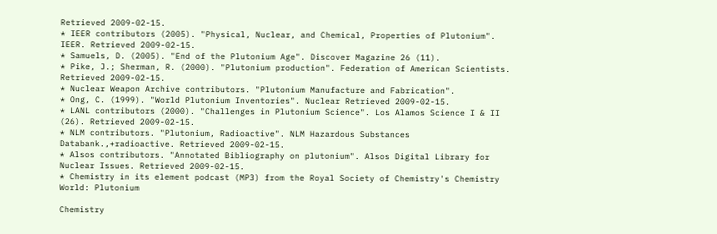Retrieved 2009-02-15.
* IEER contributors (2005). "Physical, Nuclear, and Chemical, Properties of Plutonium". IEER. Retrieved 2009-02-15.
* Samuels, D. (2005). "End of the Plutonium Age". Discover Magazine 26 (11).
* Pike, J.; Sherman, R. (2000). "Plutonium production". Federation of American Scientists. Retrieved 2009-02-15.
* Nuclear Weapon Archive contributors. "Plutonium Manufacture and Fabrication".
* Ong, C. (1999). "World Plutonium Inventories". Nuclear Retrieved 2009-02-15.
* LANL contributors (2000). "Challenges in Plutonium Science". Los Alamos Science I & II (26). Retrieved 2009-02-15.
* NLM contributors. "Plutonium, Radioactive". NLM Hazardous Substances Databank.,+radioactive. Retrieved 2009-02-15.
* Alsos contributors. "Annotated Bibliography on plutonium". Alsos Digital Library for Nuclear Issues. Retrieved 2009-02-15.
* Chemistry in its element podcast (MP3) from the Royal Society of Chemistry's Chemistry World: Plutonium

Chemistry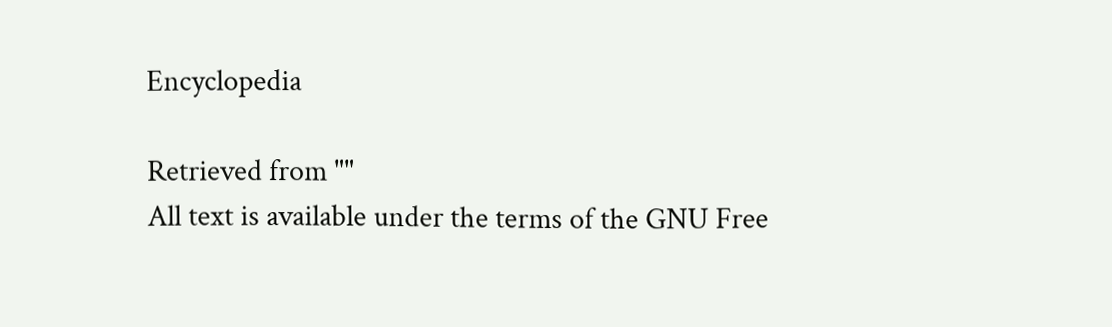Encyclopedia

Retrieved from ""
All text is available under the terms of the GNU Free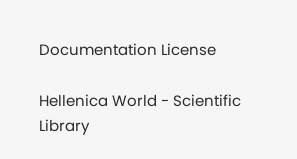Documentation License

Hellenica World - Scientific Library